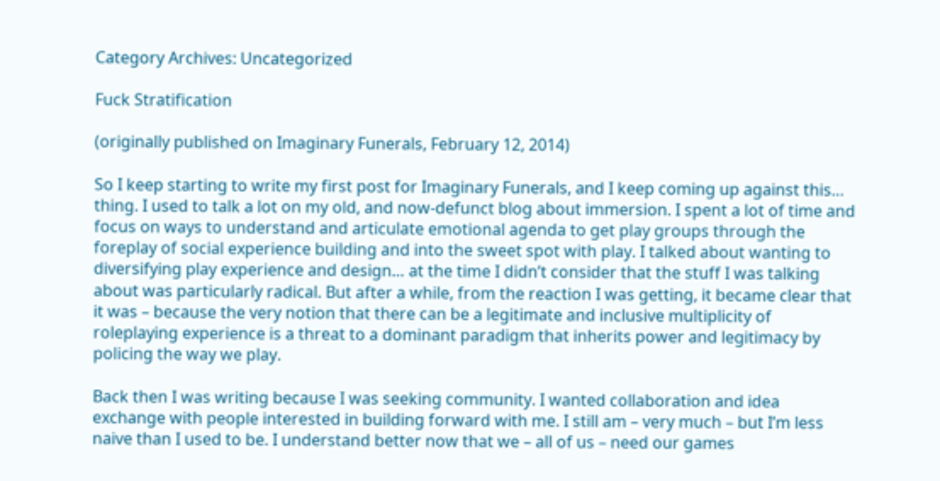Category Archives: Uncategorized

Fuck Stratification

(originally published on Imaginary Funerals, February 12, 2014)

So I keep starting to write my first post for Imaginary Funerals, and I keep coming up against this… thing. I used to talk a lot on my old, and now-defunct blog about immersion. I spent a lot of time and focus on ways to understand and articulate emotional agenda to get play groups through the foreplay of social experience building and into the sweet spot with play. I talked about wanting to diversifying play experience and design… at the time I didn’t consider that the stuff I was talking about was particularly radical. But after a while, from the reaction I was getting, it became clear that it was – because the very notion that there can be a legitimate and inclusive multiplicity of roleplaying experience is a threat to a dominant paradigm that inherits power and legitimacy by policing the way we play.

Back then I was writing because I was seeking community. I wanted collaboration and idea exchange with people interested in building forward with me. I still am – very much – but I’m less naive than I used to be. I understand better now that we – all of us – need our games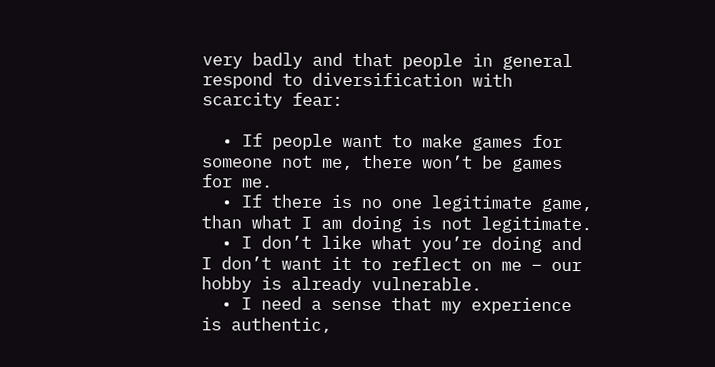very badly and that people in general respond to diversification with scarcity fear:

  • If people want to make games for someone not me, there won’t be games for me.
  • If there is no one legitimate game, than what I am doing is not legitimate.
  • I don’t like what you’re doing and I don’t want it to reflect on me – our hobby is already vulnerable.
  • I need a sense that my experience is authentic,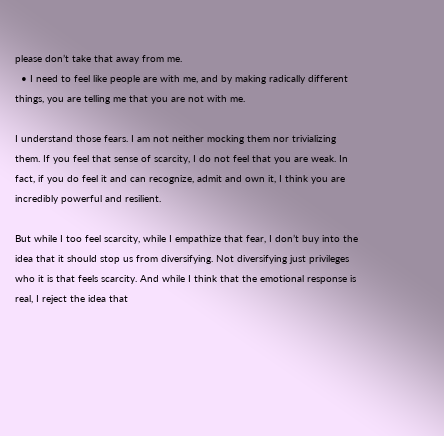please don’t take that away from me.
  • I need to feel like people are with me, and by making radically different things, you are telling me that you are not with me.

I understand those fears. I am not neither mocking them nor trivializing them. If you feel that sense of scarcity, I do not feel that you are weak. In fact, if you do feel it and can recognize, admit and own it, I think you are incredibly powerful and resilient.

But while I too feel scarcity, while I empathize that fear, I don’t buy into the idea that it should stop us from diversifying. Not diversifying just privileges who it is that feels scarcity. And while I think that the emotional response is real, I reject the idea that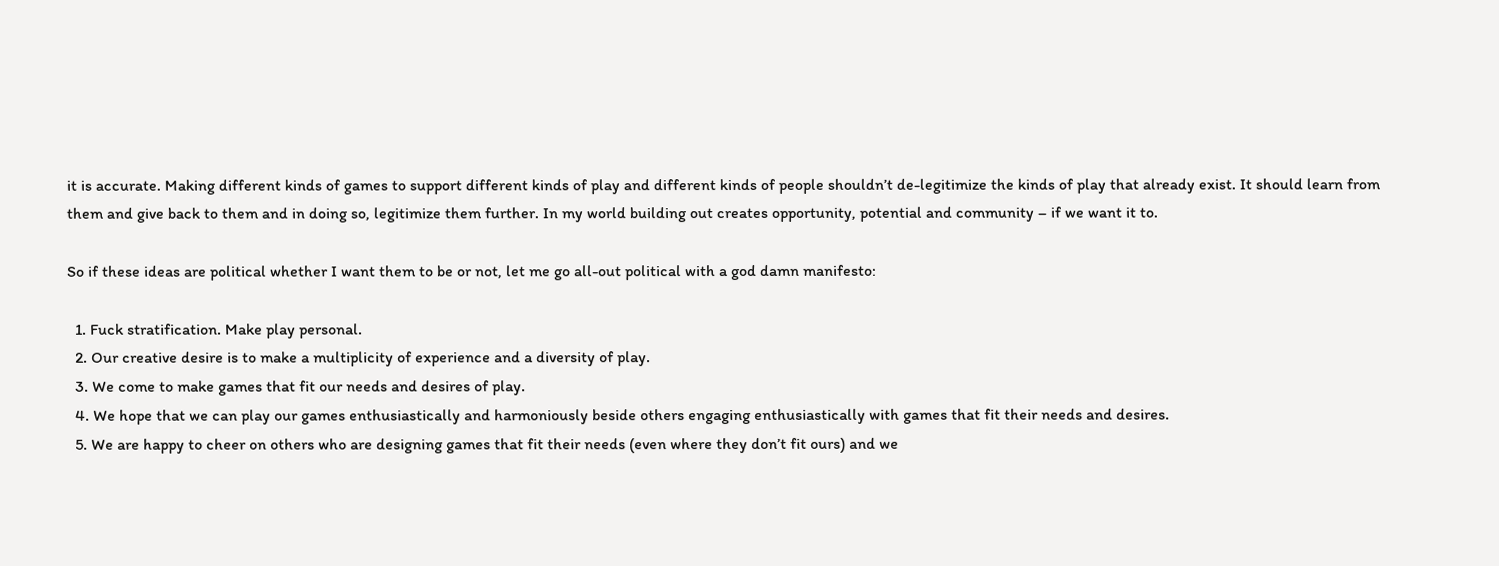it is accurate. Making different kinds of games to support different kinds of play and different kinds of people shouldn’t de-legitimize the kinds of play that already exist. It should learn from them and give back to them and in doing so, legitimize them further. In my world building out creates opportunity, potential and community – if we want it to.

So if these ideas are political whether I want them to be or not, let me go all-out political with a god damn manifesto:

  1. Fuck stratification. Make play personal.
  2. Our creative desire is to make a multiplicity of experience and a diversity of play.
  3. We come to make games that fit our needs and desires of play.
  4. We hope that we can play our games enthusiastically and harmoniously beside others engaging enthusiastically with games that fit their needs and desires.
  5. We are happy to cheer on others who are designing games that fit their needs (even where they don’t fit ours) and we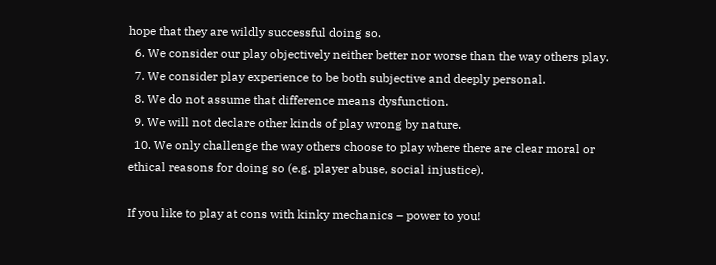hope that they are wildly successful doing so.
  6. We consider our play objectively neither better nor worse than the way others play.
  7. We consider play experience to be both subjective and deeply personal.
  8. We do not assume that difference means dysfunction.
  9. We will not declare other kinds of play wrong by nature.
  10. We only challenge the way others choose to play where there are clear moral or ethical reasons for doing so (e.g. player abuse, social injustice).

If you like to play at cons with kinky mechanics – power to you!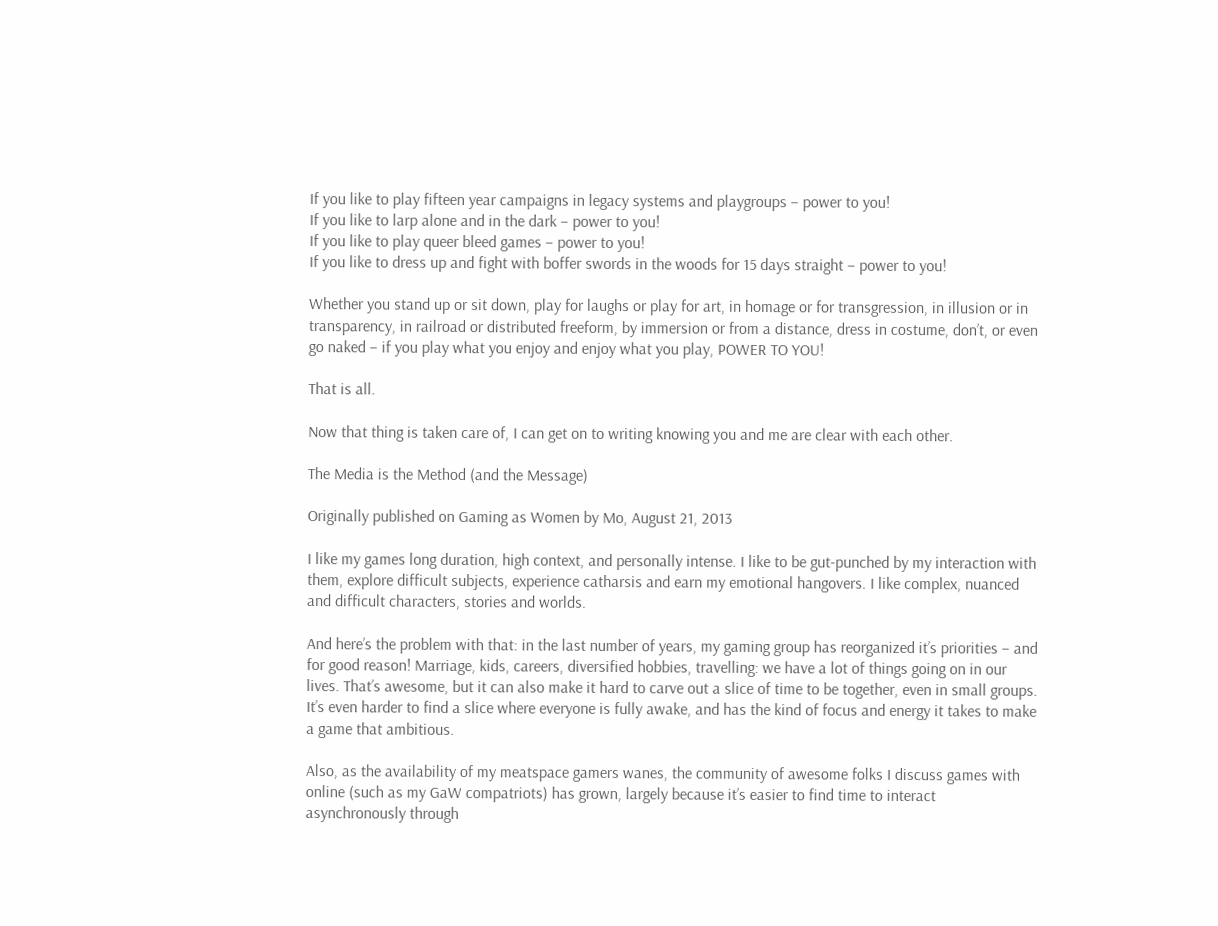If you like to play fifteen year campaigns in legacy systems and playgroups – power to you!
If you like to larp alone and in the dark – power to you!
If you like to play queer bleed games – power to you!
If you like to dress up and fight with boffer swords in the woods for 15 days straight – power to you!

Whether you stand up or sit down, play for laughs or play for art, in homage or for transgression, in illusion or in transparency, in railroad or distributed freeform, by immersion or from a distance, dress in costume, don’t, or even go naked – if you play what you enjoy and enjoy what you play, POWER TO YOU!

That is all.

Now that thing is taken care of, I can get on to writing knowing you and me are clear with each other.

The Media is the Method (and the Message)

Originally published on Gaming as Women by Mo, August 21, 2013

I like my games long duration, high context, and personally intense. I like to be gut-punched by my interaction with them, explore difficult subjects, experience catharsis and earn my emotional hangovers. I like complex, nuanced and difficult characters, stories and worlds.

And here’s the problem with that: in the last number of years, my gaming group has reorganized it’s priorities – and for good reason! Marriage, kids, careers, diversified hobbies, travelling: we have a lot of things going on in our lives. That’s awesome, but it can also make it hard to carve out a slice of time to be together, even in small groups. It’s even harder to find a slice where everyone is fully awake, and has the kind of focus and energy it takes to make a game that ambitious.

Also, as the availability of my meatspace gamers wanes, the community of awesome folks I discuss games with online (such as my GaW compatriots) has grown, largely because it’s easier to find time to interact asynchronously through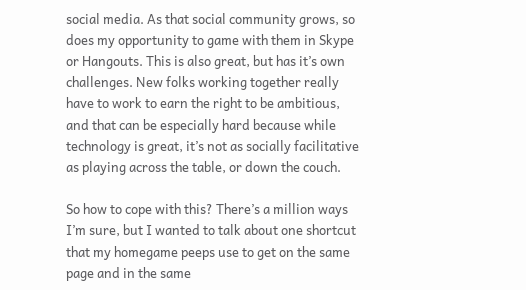social media. As that social community grows, so does my opportunity to game with them in Skype or Hangouts. This is also great, but has it’s own challenges. New folks working together really have to work to earn the right to be ambitious, and that can be especially hard because while technology is great, it’s not as socially facilitative as playing across the table, or down the couch.

So how to cope with this? There’s a million ways I’m sure, but I wanted to talk about one shortcut that my homegame peeps use to get on the same page and in the same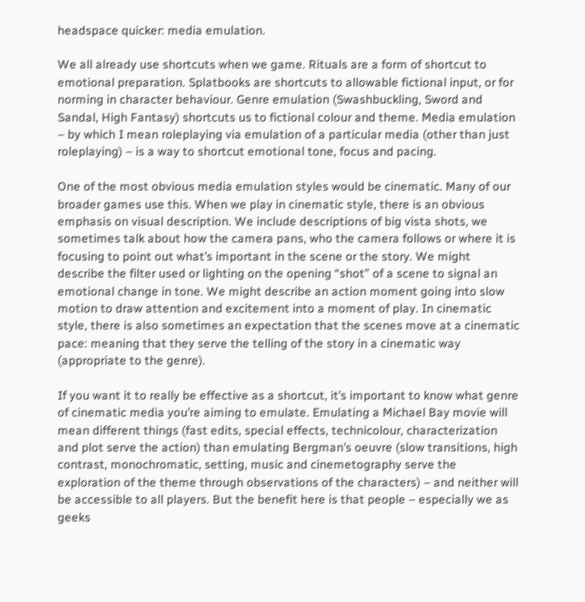headspace quicker: media emulation.

We all already use shortcuts when we game. Rituals are a form of shortcut to emotional preparation. Splatbooks are shortcuts to allowable fictional input, or for norming in character behaviour. Genre emulation (Swashbuckling, Sword and Sandal, High Fantasy) shortcuts us to fictional colour and theme. Media emulation – by which I mean roleplaying via emulation of a particular media (other than just roleplaying) – is a way to shortcut emotional tone, focus and pacing.

One of the most obvious media emulation styles would be cinematic. Many of our broader games use this. When we play in cinematic style, there is an obvious emphasis on visual description. We include descriptions of big vista shots, we sometimes talk about how the camera pans, who the camera follows or where it is focusing to point out what’s important in the scene or the story. We might describe the filter used or lighting on the opening “shot” of a scene to signal an emotional change in tone. We might describe an action moment going into slow motion to draw attention and excitement into a moment of play. In cinematic style, there is also sometimes an expectation that the scenes move at a cinematic pace: meaning that they serve the telling of the story in a cinematic way (appropriate to the genre).

If you want it to really be effective as a shortcut, it’s important to know what genre of cinematic media you’re aiming to emulate. Emulating a Michael Bay movie will mean different things (fast edits, special effects, technicolour, characterization and plot serve the action) than emulating Bergman’s oeuvre (slow transitions, high contrast, monochromatic, setting, music and cinemetography serve the exploration of the theme through observations of the characters) – and neither will be accessible to all players. But the benefit here is that people – especially we as geeks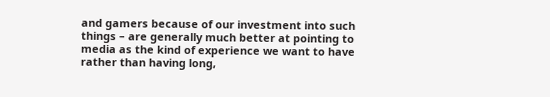and gamers because of our investment into such things – are generally much better at pointing to media as the kind of experience we want to have rather than having long,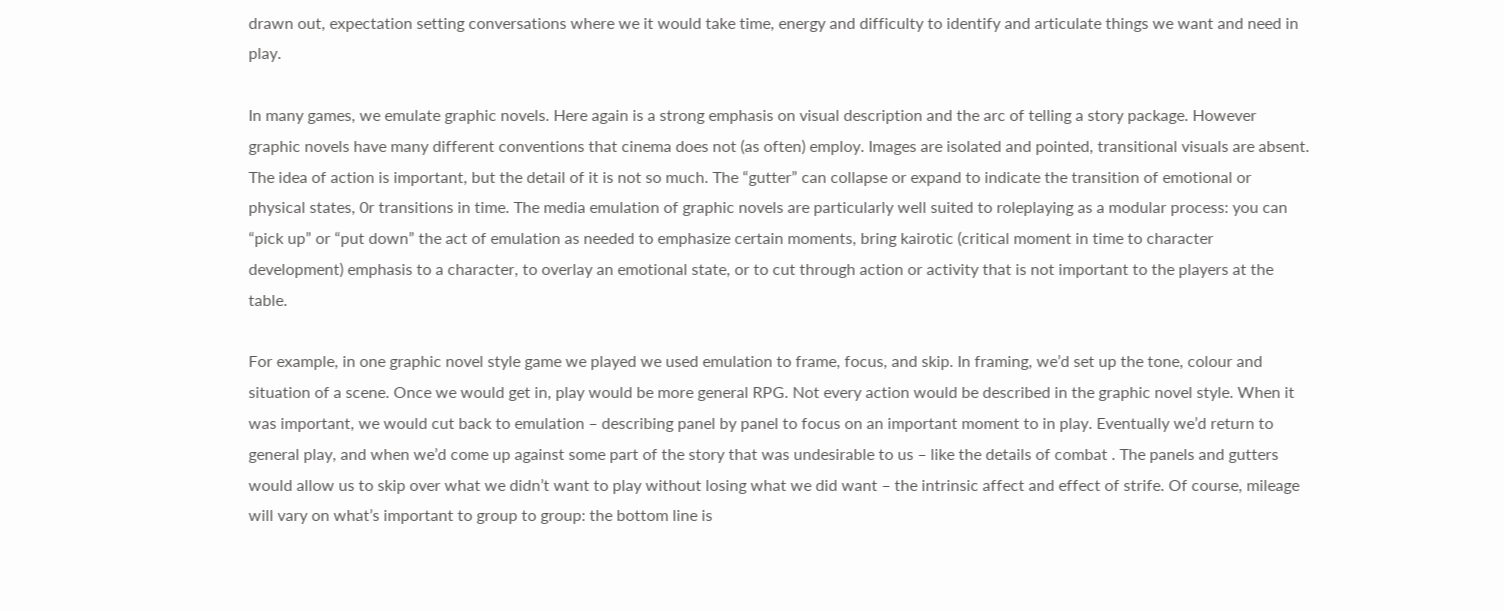drawn out, expectation setting conversations where we it would take time, energy and difficulty to identify and articulate things we want and need in play.

In many games, we emulate graphic novels. Here again is a strong emphasis on visual description and the arc of telling a story package. However graphic novels have many different conventions that cinema does not (as often) employ. Images are isolated and pointed, transitional visuals are absent. The idea of action is important, but the detail of it is not so much. The “gutter” can collapse or expand to indicate the transition of emotional or physical states, 0r transitions in time. The media emulation of graphic novels are particularly well suited to roleplaying as a modular process: you can “pick up” or “put down” the act of emulation as needed to emphasize certain moments, bring kairotic (critical moment in time to character development) emphasis to a character, to overlay an emotional state, or to cut through action or activity that is not important to the players at the table.

For example, in one graphic novel style game we played we used emulation to frame, focus, and skip. In framing, we’d set up the tone, colour and situation of a scene. Once we would get in, play would be more general RPG. Not every action would be described in the graphic novel style. When it was important, we would cut back to emulation – describing panel by panel to focus on an important moment to in play. Eventually we’d return to general play, and when we’d come up against some part of the story that was undesirable to us – like the details of combat . The panels and gutters would allow us to skip over what we didn’t want to play without losing what we did want – the intrinsic affect and effect of strife. Of course, mileage will vary on what’s important to group to group: the bottom line is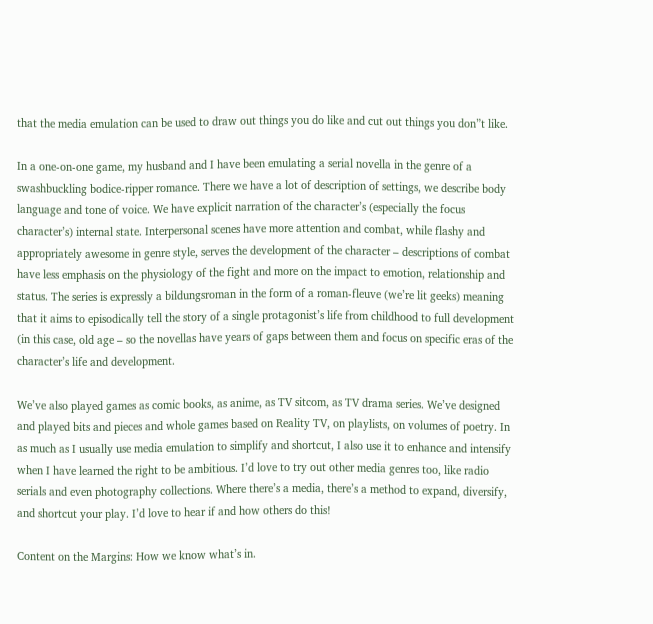that the media emulation can be used to draw out things you do like and cut out things you don”t like.

In a one-on-one game, my husband and I have been emulating a serial novella in the genre of a swashbuckling bodice-ripper romance. There we have a lot of description of settings, we describe body language and tone of voice. We have explicit narration of the character’s (especially the focus character’s) internal state. Interpersonal scenes have more attention and combat, while flashy and appropriately awesome in genre style, serves the development of the character – descriptions of combat have less emphasis on the physiology of the fight and more on the impact to emotion, relationship and status. The series is expressly a bildungsroman in the form of a roman-fleuve (we’re lit geeks) meaning that it aims to episodically tell the story of a single protagonist’s life from childhood to full development (in this case, old age – so the novellas have years of gaps between them and focus on specific eras of the character’s life and development.

We’ve also played games as comic books, as anime, as TV sitcom, as TV drama series. We’ve designed and played bits and pieces and whole games based on Reality TV, on playlists, on volumes of poetry. In as much as I usually use media emulation to simplify and shortcut, I also use it to enhance and intensify when I have learned the right to be ambitious. I’d love to try out other media genres too, like radio serials and even photography collections. Where there’s a media, there’s a method to expand, diversify, and shortcut your play. I’d love to hear if and how others do this!

Content on the Margins: How we know what’s in.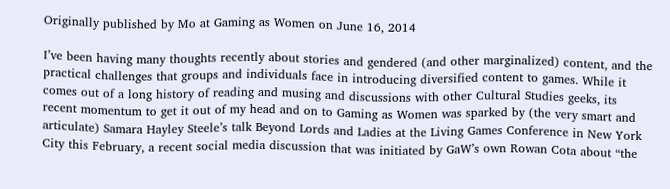Originally published by Mo at Gaming as Women on June 16, 2014

I’ve been having many thoughts recently about stories and gendered (and other marginalized) content, and the practical challenges that groups and individuals face in introducing diversified content to games. While it comes out of a long history of reading and musing and discussions with other Cultural Studies geeks, its recent momentum to get it out of my head and on to Gaming as Women was sparked by (the very smart and articulate) Samara Hayley Steele’s talk Beyond Lords and Ladies at the Living Games Conference in New York City this February, a recent social media discussion that was initiated by GaW’s own Rowan Cota about “the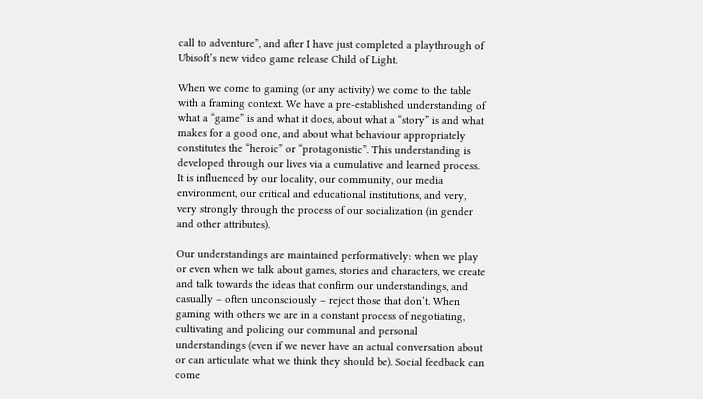call to adventure”, and after I have just completed a playthrough of Ubisoft’s new video game release Child of Light.

When we come to gaming (or any activity) we come to the table with a framing context. We have a pre-established understanding of what a “game” is and what it does, about what a “story” is and what makes for a good one, and about what behaviour appropriately constitutes the “heroic” or “protagonistic”. This understanding is developed through our lives via a cumulative and learned process. It is influenced by our locality, our community, our media environment, our critical and educational institutions, and very, very strongly through the process of our socialization (in gender and other attributes).

Our understandings are maintained performatively: when we play or even when we talk about games, stories and characters, we create and talk towards the ideas that confirm our understandings, and casually – often unconsciously – reject those that don’t. When gaming with others we are in a constant process of negotiating, cultivating and policing our communal and personal understandings (even if we never have an actual conversation about or can articulate what we think they should be). Social feedback can come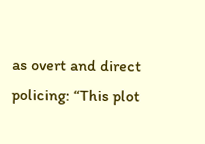as overt and direct policing: “This plot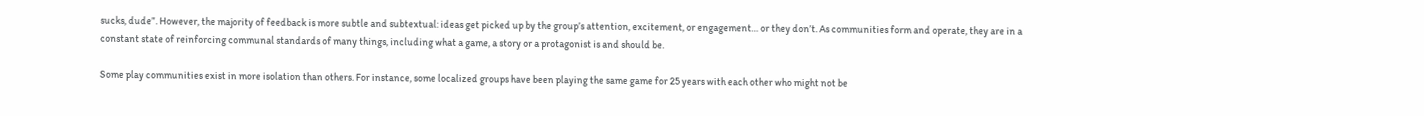sucks, dude”. However, the majority of feedback is more subtle and subtextual: ideas get picked up by the group’s attention, excitement, or engagement… or they don’t. As communities form and operate, they are in a constant state of reinforcing communal standards of many things, including what a game, a story or a protagonist is and should be.

Some play communities exist in more isolation than others. For instance, some localized groups have been playing the same game for 25 years with each other who might not be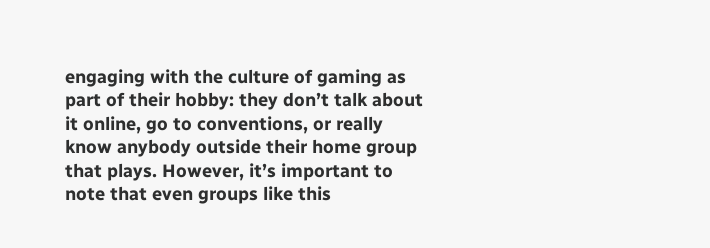engaging with the culture of gaming as part of their hobby: they don’t talk about it online, go to conventions, or really know anybody outside their home group that plays. However, it’s important to note that even groups like this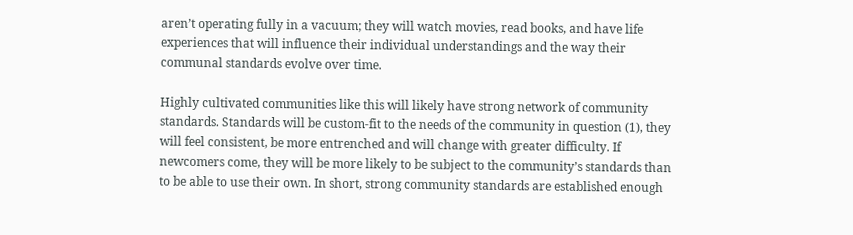aren’t operating fully in a vacuum; they will watch movies, read books, and have life experiences that will influence their individual understandings and the way their communal standards evolve over time.

Highly cultivated communities like this will likely have strong network of community standards. Standards will be custom-fit to the needs of the community in question (1), they will feel consistent, be more entrenched and will change with greater difficulty. If newcomers come, they will be more likely to be subject to the community’s standards than to be able to use their own. In short, strong community standards are established enough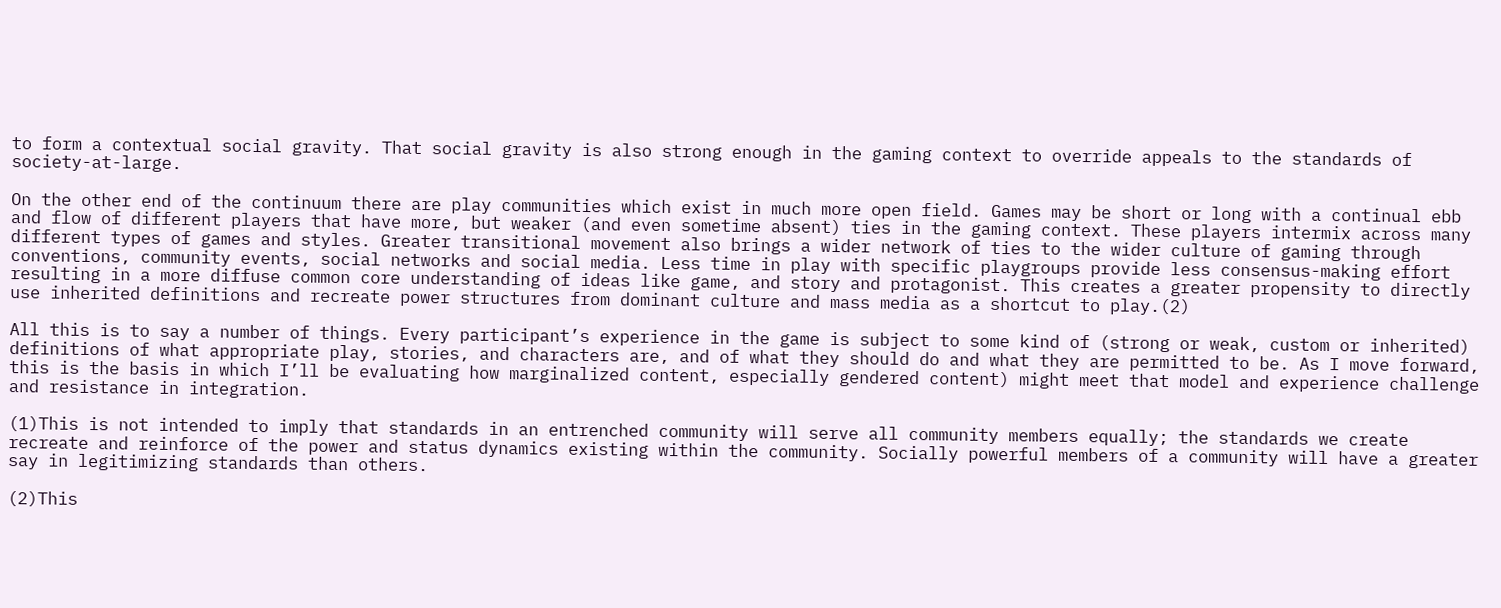to form a contextual social gravity. That social gravity is also strong enough in the gaming context to override appeals to the standards of society-at-large.

On the other end of the continuum there are play communities which exist in much more open field. Games may be short or long with a continual ebb and flow of different players that have more, but weaker (and even sometime absent) ties in the gaming context. These players intermix across many different types of games and styles. Greater transitional movement also brings a wider network of ties to the wider culture of gaming through conventions, community events, social networks and social media. Less time in play with specific playgroups provide less consensus-making effort resulting in a more diffuse common core understanding of ideas like game, and story and protagonist. This creates a greater propensity to directly use inherited definitions and recreate power structures from dominant culture and mass media as a shortcut to play.(2)

All this is to say a number of things. Every participant’s experience in the game is subject to some kind of (strong or weak, custom or inherited) definitions of what appropriate play, stories, and characters are, and of what they should do and what they are permitted to be. As I move forward, this is the basis in which I’ll be evaluating how marginalized content, especially gendered content) might meet that model and experience challenge and resistance in integration.

(1)This is not intended to imply that standards in an entrenched community will serve all community members equally; the standards we create recreate and reinforce of the power and status dynamics existing within the community. Socially powerful members of a community will have a greater say in legitimizing standards than others.

(2)This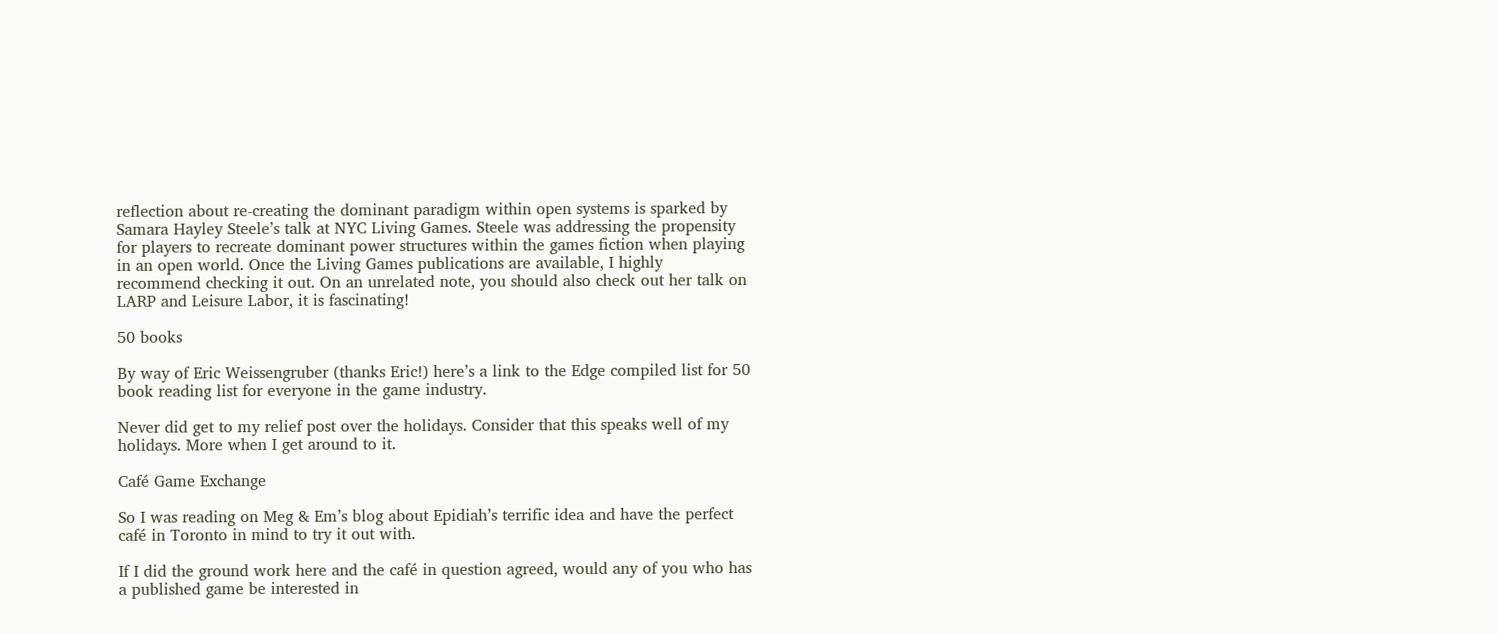reflection about re-creating the dominant paradigm within open systems is sparked by Samara Hayley Steele’s talk at NYC Living Games. Steele was addressing the propensity for players to recreate dominant power structures within the games fiction when playing in an open world. Once the Living Games publications are available, I highly recommend checking it out. On an unrelated note, you should also check out her talk on LARP and Leisure Labor, it is fascinating!

50 books

By way of Eric Weissengruber (thanks Eric!) here’s a link to the Edge compiled list for 50 book reading list for everyone in the game industry.

Never did get to my relief post over the holidays. Consider that this speaks well of my holidays. More when I get around to it.

Café Game Exchange

So I was reading on Meg & Em’s blog about Epidiah’s terrific idea and have the perfect café in Toronto in mind to try it out with.

If I did the ground work here and the café in question agreed, would any of you who has a published game be interested in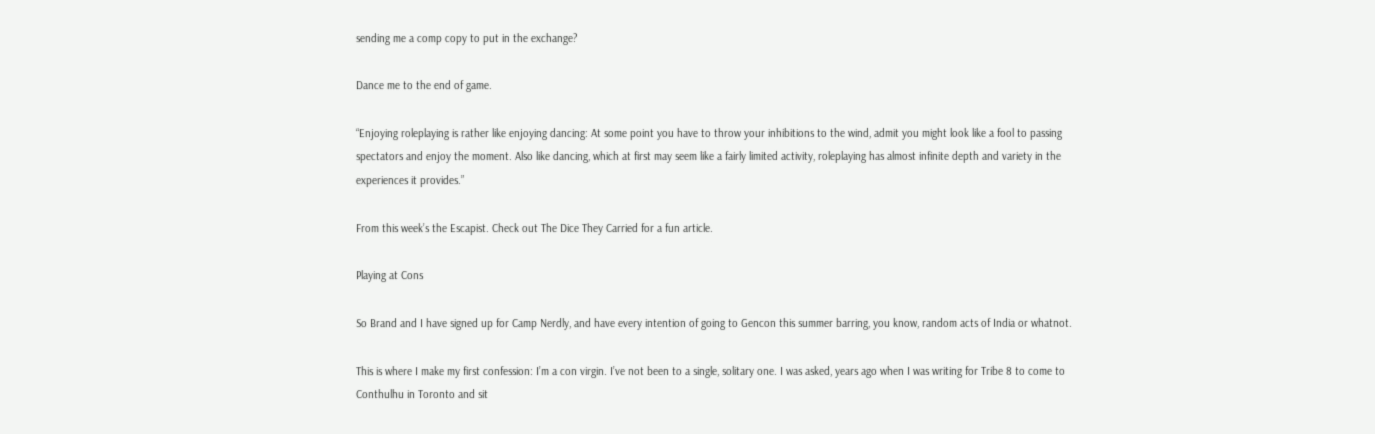sending me a comp copy to put in the exchange?

Dance me to the end of game.

“Enjoying roleplaying is rather like enjoying dancing: At some point you have to throw your inhibitions to the wind, admit you might look like a fool to passing spectators and enjoy the moment. Also like dancing, which at first may seem like a fairly limited activity, roleplaying has almost infinite depth and variety in the experiences it provides.”

From this week’s the Escapist. Check out The Dice They Carried for a fun article.

Playing at Cons

So Brand and I have signed up for Camp Nerdly, and have every intention of going to Gencon this summer barring, you know, random acts of India or whatnot.

This is where I make my first confession: I’m a con virgin. I’ve not been to a single, solitary one. I was asked, years ago when I was writing for Tribe 8 to come to Conthulhu in Toronto and sit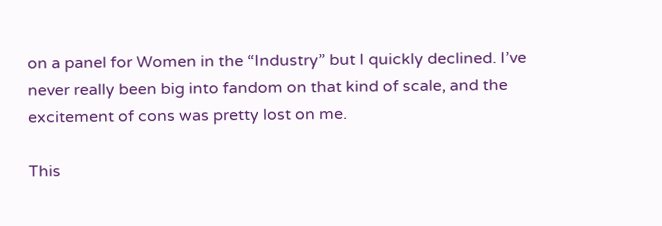on a panel for Women in the “Industry” but I quickly declined. I’ve never really been big into fandom on that kind of scale, and the excitement of cons was pretty lost on me.

This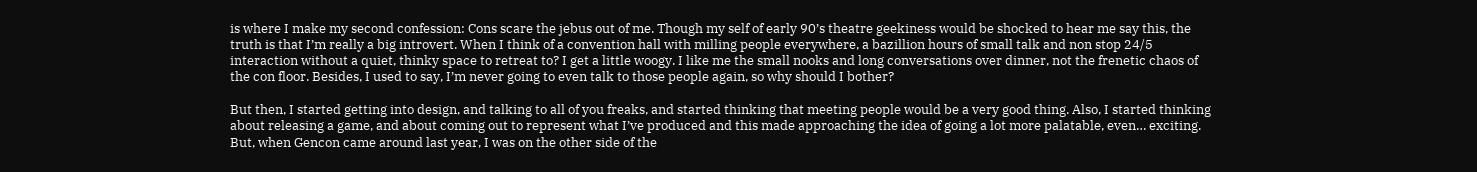is where I make my second confession: Cons scare the jebus out of me. Though my self of early 90’s theatre geekiness would be shocked to hear me say this, the truth is that I’m really a big introvert. When I think of a convention hall with milling people everywhere, a bazillion hours of small talk and non stop 24/5 interaction without a quiet, thinky space to retreat to? I get a little woogy. I like me the small nooks and long conversations over dinner, not the frenetic chaos of the con floor. Besides, I used to say, I’m never going to even talk to those people again, so why should I bother?

But then, I started getting into design, and talking to all of you freaks, and started thinking that meeting people would be a very good thing. Also, I started thinking about releasing a game, and about coming out to represent what I’ve produced and this made approaching the idea of going a lot more palatable, even… exciting. But, when Gencon came around last year, I was on the other side of the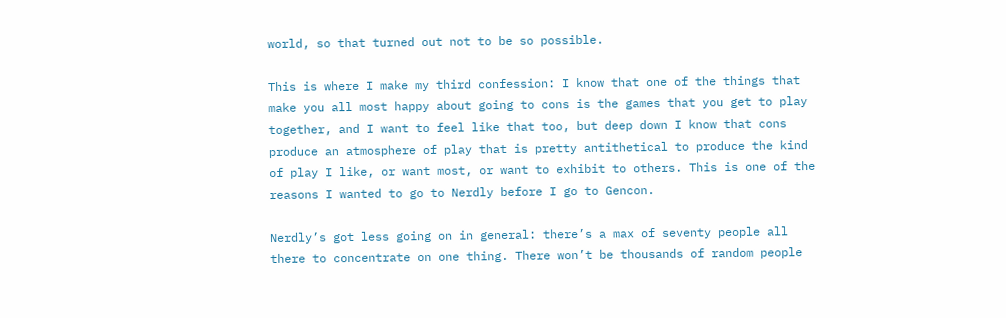world, so that turned out not to be so possible.

This is where I make my third confession: I know that one of the things that make you all most happy about going to cons is the games that you get to play together, and I want to feel like that too, but deep down I know that cons produce an atmosphere of play that is pretty antithetical to produce the kind of play I like, or want most, or want to exhibit to others. This is one of the reasons I wanted to go to Nerdly before I go to Gencon.

Nerdly’s got less going on in general: there’s a max of seventy people all there to concentrate on one thing. There won’t be thousands of random people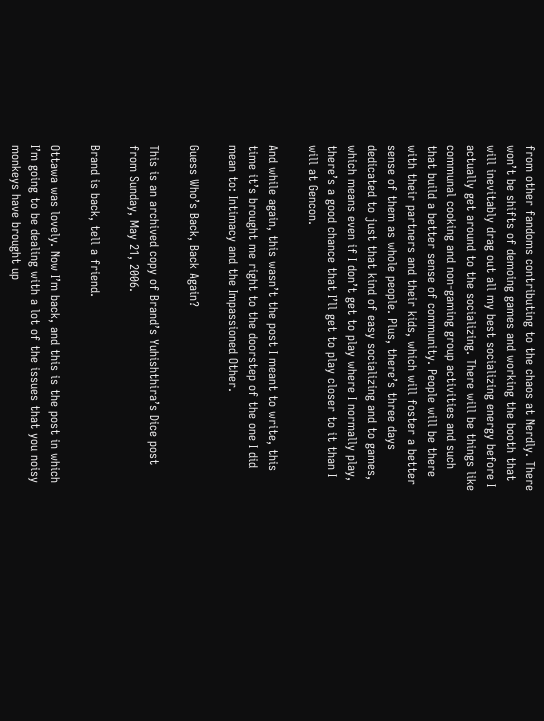from other fandoms contributing to the chaos at Nerdly. There won’t be shifts of demoing games and working the booth that will inevitably drag out all my best socializing energy before I actually get around to the socializing. There will be things like communal cooking and non-gaming group activities and such that build a better sense of community. People will be there with their partners and their kids, which will foster a better sense of them as whole people. Plus, there’s three days dedicated to just that kind of easy socializing and to games, which means even if I don’t get to play where I normally play, there’s a good chance that I’ll get to play closer to it than I will at Gencon.

And while again, this wasn’t the post I meant to write, this time it’s brought me right to the doorstep of the one I did mean to: Intimacy and the Impassioned Other.

Guess Who’s Back, Back Again?

This is an archived copy of Brand’s Yuhishthira’s Dice post from Sunday, May 21, 2006.

Brand is back, tell a friend.

Ottawa was lovely. Now I’m back, and this is the post in which I’m going to be dealing with a lot of the issues that you noisy monkeys have brought up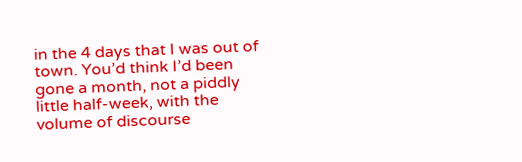in the 4 days that I was out of town. You’d think I’d been gone a month, not a piddly little half-week, with the volume of discourse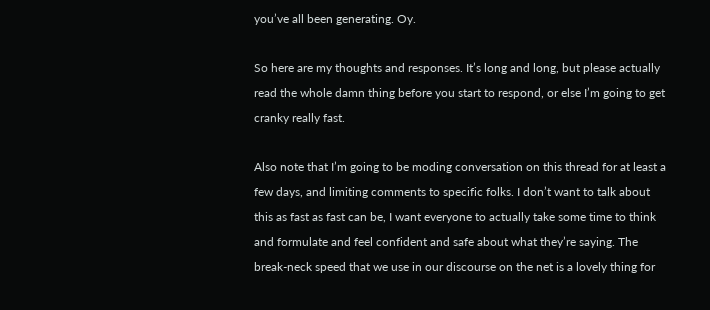you’ve all been generating. Oy.

So here are my thoughts and responses. It’s long and long, but please actually read the whole damn thing before you start to respond, or else I’m going to get cranky really fast.

Also note that I’m going to be moding conversation on this thread for at least a few days, and limiting comments to specific folks. I don’t want to talk about this as fast as fast can be, I want everyone to actually take some time to think and formulate and feel confident and safe about what they’re saying. The break-neck speed that we use in our discourse on the net is a lovely thing for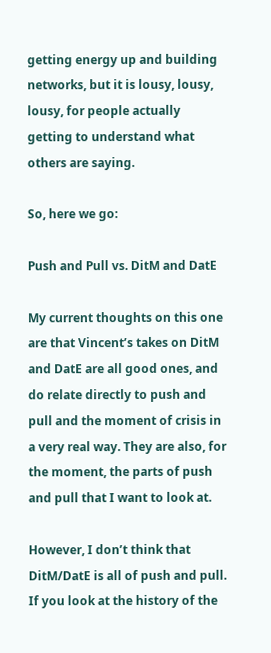getting energy up and building networks, but it is lousy, lousy, lousy, for people actually getting to understand what others are saying.

So, here we go:

Push and Pull vs. DitM and DatE

My current thoughts on this one are that Vincent’s takes on DitM and DatE are all good ones, and do relate directly to push and pull and the moment of crisis in a very real way. They are also, for the moment, the parts of push and pull that I want to look at.

However, I don’t think that DitM/DatE is all of push and pull. If you look at the history of the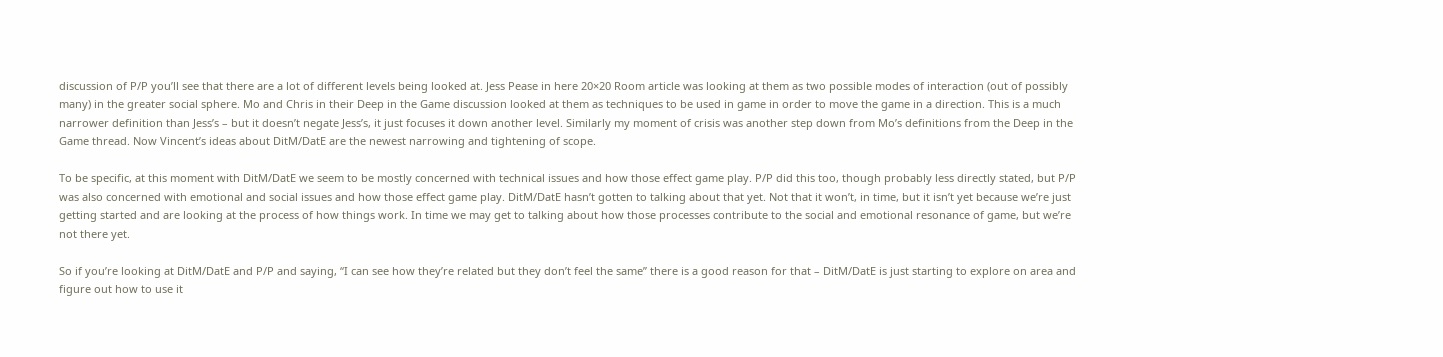discussion of P/P you’ll see that there are a lot of different levels being looked at. Jess Pease in here 20×20 Room article was looking at them as two possible modes of interaction (out of possibly many) in the greater social sphere. Mo and Chris in their Deep in the Game discussion looked at them as techniques to be used in game in order to move the game in a direction. This is a much narrower definition than Jess’s – but it doesn’t negate Jess’s, it just focuses it down another level. Similarly my moment of crisis was another step down from Mo’s definitions from the Deep in the Game thread. Now Vincent’s ideas about DitM/DatE are the newest narrowing and tightening of scope.

To be specific, at this moment with DitM/DatE we seem to be mostly concerned with technical issues and how those effect game play. P/P did this too, though probably less directly stated, but P/P was also concerned with emotional and social issues and how those effect game play. DitM/DatE hasn’t gotten to talking about that yet. Not that it won’t, in time, but it isn’t yet because we’re just getting started and are looking at the process of how things work. In time we may get to talking about how those processes contribute to the social and emotional resonance of game, but we’re not there yet.

So if you’re looking at DitM/DatE and P/P and saying, “I can see how they’re related but they don’t feel the same” there is a good reason for that – DitM/DatE is just starting to explore on area and figure out how to use it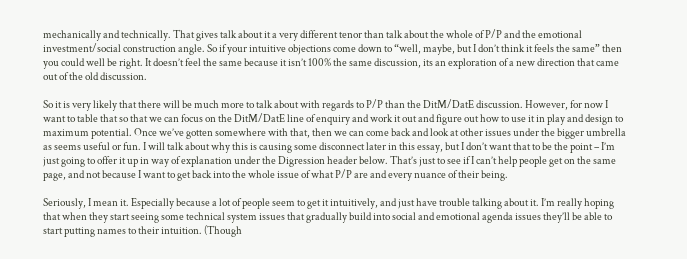mechanically and technically. That gives talk about it a very different tenor than talk about the whole of P/P and the emotional investment/social construction angle. So if your intuitive objections come down to “well, maybe, but I don’t think it feels the same” then you could well be right. It doesn’t feel the same because it isn’t 100% the same discussion, its an exploration of a new direction that came out of the old discussion.

So it is very likely that there will be much more to talk about with regards to P/P than the DitM/DatE discussion. However, for now I want to table that so that we can focus on the DitM/DatE line of enquiry and work it out and figure out how to use it in play and design to maximum potential. Once we’ve gotten somewhere with that, then we can come back and look at other issues under the bigger umbrella as seems useful or fun. I will talk about why this is causing some disconnect later in this essay, but I don’t want that to be the point – I’m just going to offer it up in way of explanation under the Digression header below. That’s just to see if I can’t help people get on the same page, and not because I want to get back into the whole issue of what P/P are and every nuance of their being.

Seriously, I mean it. Especially because a lot of people seem to get it intuitively, and just have trouble talking about it. I’m really hoping that when they start seeing some technical system issues that gradually build into social and emotional agenda issues they’ll be able to start putting names to their intuition. (Though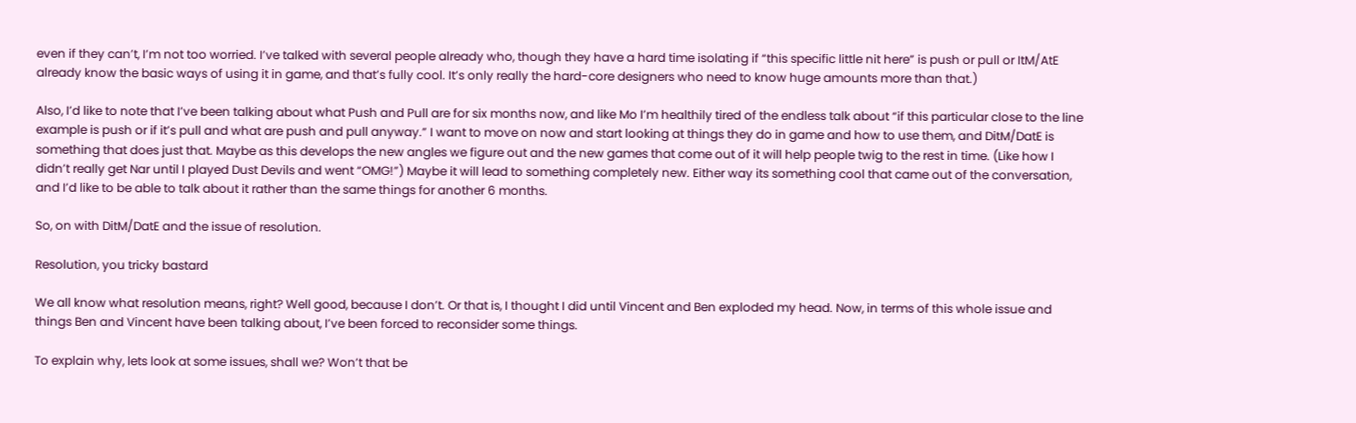even if they can’t, I’m not too worried. I’ve talked with several people already who, though they have a hard time isolating if “this specific little nit here” is push or pull or ItM/AtE already know the basic ways of using it in game, and that’s fully cool. It’s only really the hard-core designers who need to know huge amounts more than that.)

Also, I’d like to note that I’ve been talking about what Push and Pull are for six months now, and like Mo I’m healthily tired of the endless talk about “if this particular close to the line example is push or if it’s pull and what are push and pull anyway.” I want to move on now and start looking at things they do in game and how to use them, and DitM/DatE is something that does just that. Maybe as this develops the new angles we figure out and the new games that come out of it will help people twig to the rest in time. (Like how I didn’t really get Nar until I played Dust Devils and went “OMG!”) Maybe it will lead to something completely new. Either way its something cool that came out of the conversation, and I’d like to be able to talk about it rather than the same things for another 6 months.

So, on with DitM/DatE and the issue of resolution.

Resolution, you tricky bastard

We all know what resolution means, right? Well good, because I don’t. Or that is, I thought I did until Vincent and Ben exploded my head. Now, in terms of this whole issue and things Ben and Vincent have been talking about, I’ve been forced to reconsider some things.

To explain why, lets look at some issues, shall we? Won’t that be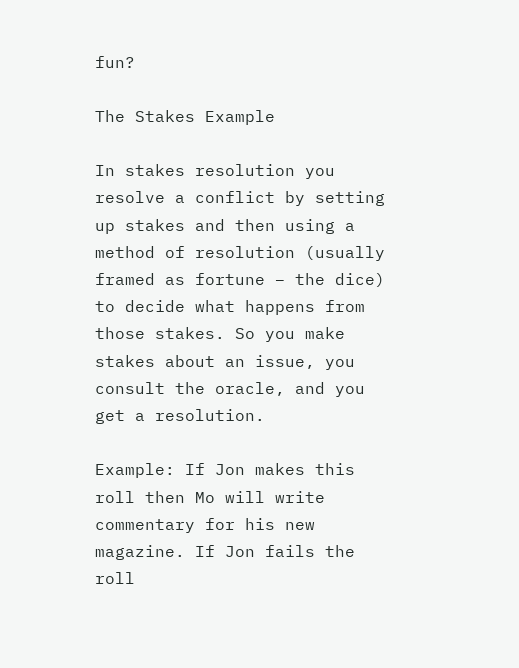fun?

The Stakes Example

In stakes resolution you resolve a conflict by setting up stakes and then using a method of resolution (usually framed as fortune – the dice) to decide what happens from those stakes. So you make stakes about an issue, you consult the oracle, and you get a resolution.

Example: If Jon makes this roll then Mo will write commentary for his new magazine. If Jon fails the roll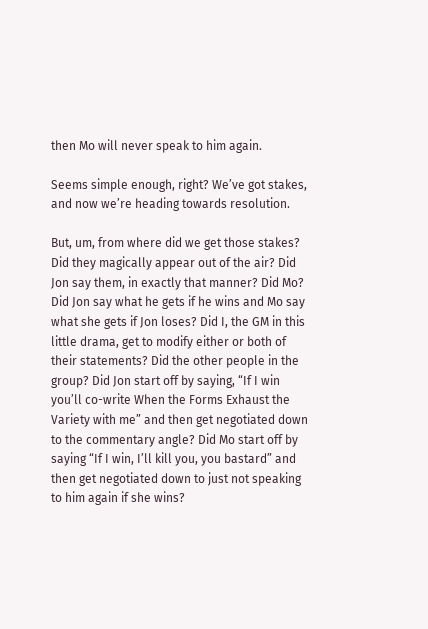then Mo will never speak to him again.

Seems simple enough, right? We’ve got stakes, and now we’re heading towards resolution.

But, um, from where did we get those stakes? Did they magically appear out of the air? Did Jon say them, in exactly that manner? Did Mo? Did Jon say what he gets if he wins and Mo say what she gets if Jon loses? Did I, the GM in this little drama, get to modify either or both of their statements? Did the other people in the group? Did Jon start off by saying, “If I win you’ll co-write When the Forms Exhaust the Variety with me” and then get negotiated down to the commentary angle? Did Mo start off by saying “If I win, I’ll kill you, you bastard” and then get negotiated down to just not speaking to him again if she wins?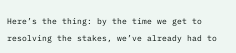Here’s the thing: by the time we get to resolving the stakes, we’ve already had to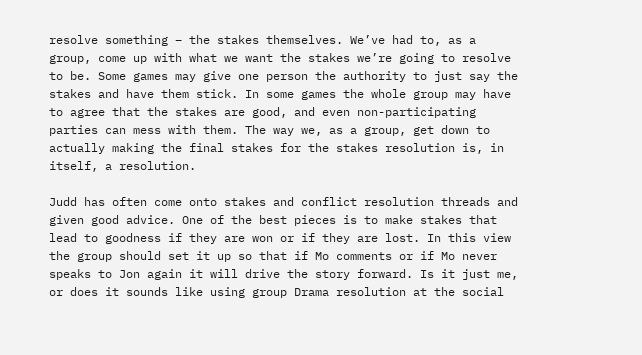resolve something – the stakes themselves. We’ve had to, as a group, come up with what we want the stakes we’re going to resolve to be. Some games may give one person the authority to just say the stakes and have them stick. In some games the whole group may have to agree that the stakes are good, and even non-participating parties can mess with them. The way we, as a group, get down to actually making the final stakes for the stakes resolution is, in itself, a resolution.

Judd has often come onto stakes and conflict resolution threads and given good advice. One of the best pieces is to make stakes that lead to goodness if they are won or if they are lost. In this view the group should set it up so that if Mo comments or if Mo never speaks to Jon again it will drive the story forward. Is it just me, or does it sounds like using group Drama resolution at the social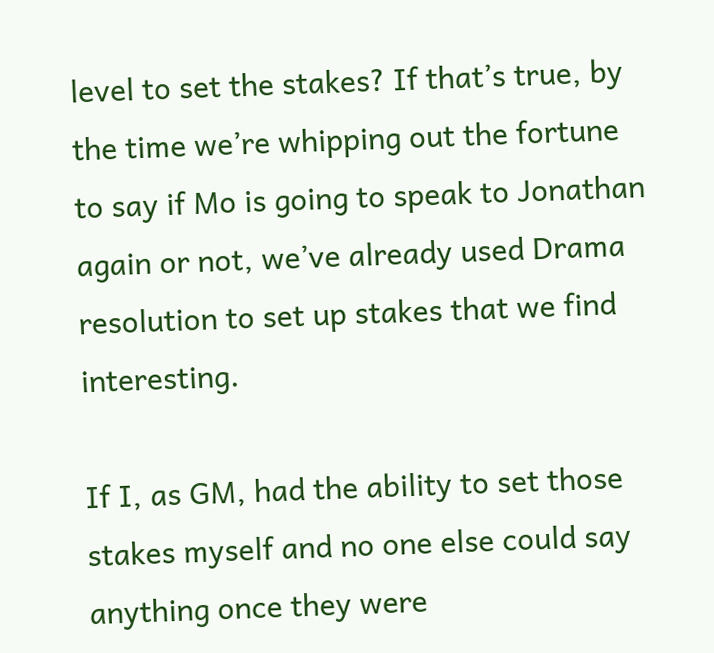level to set the stakes? If that’s true, by the time we’re whipping out the fortune to say if Mo is going to speak to Jonathan again or not, we’ve already used Drama resolution to set up stakes that we find interesting.

If I, as GM, had the ability to set those stakes myself and no one else could say anything once they were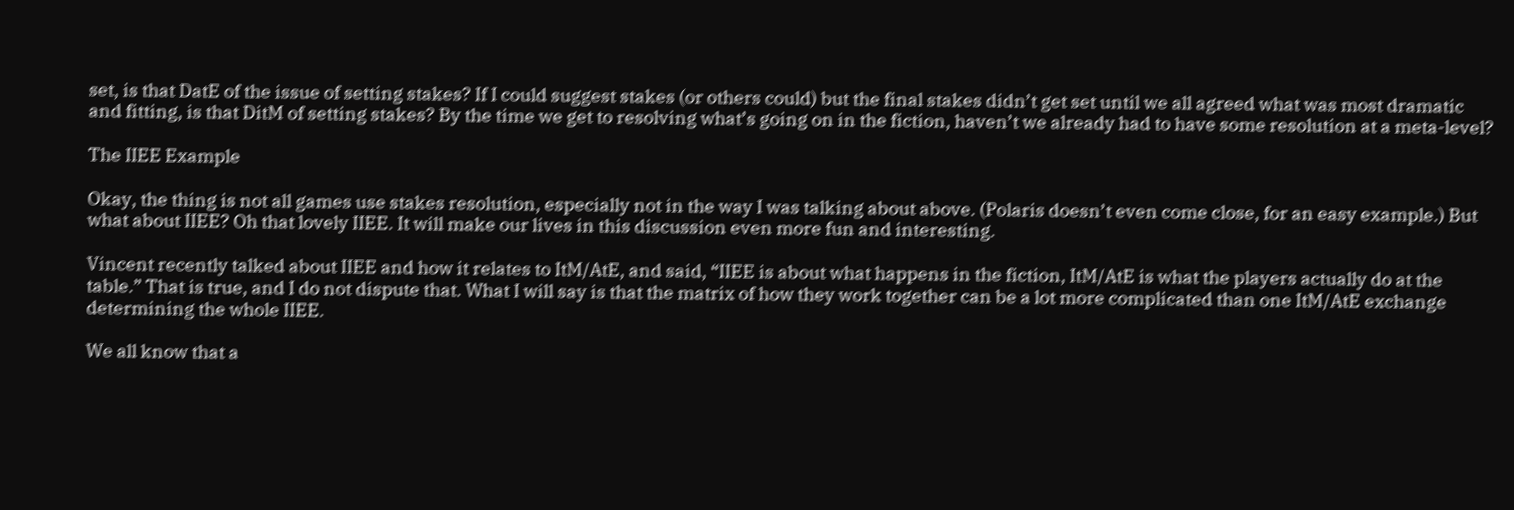set, is that DatE of the issue of setting stakes? If I could suggest stakes (or others could) but the final stakes didn’t get set until we all agreed what was most dramatic and fitting, is that DitM of setting stakes? By the time we get to resolving what’s going on in the fiction, haven’t we already had to have some resolution at a meta-level?

The IIEE Example

Okay, the thing is not all games use stakes resolution, especially not in the way I was talking about above. (Polaris doesn’t even come close, for an easy example.) But what about IIEE? Oh that lovely IIEE. It will make our lives in this discussion even more fun and interesting.

Vincent recently talked about IIEE and how it relates to ItM/AtE, and said, “IIEE is about what happens in the fiction, ItM/AtE is what the players actually do at the table.” That is true, and I do not dispute that. What I will say is that the matrix of how they work together can be a lot more complicated than one ItM/AtE exchange determining the whole IIEE.

We all know that a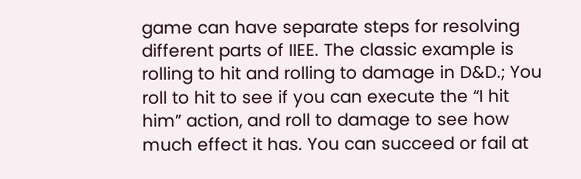game can have separate steps for resolving different parts of IIEE. The classic example is rolling to hit and rolling to damage in D&D.; You roll to hit to see if you can execute the “I hit him” action, and roll to damage to see how much effect it has. You can succeed or fail at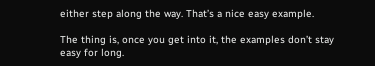either step along the way. That’s a nice easy example.

The thing is, once you get into it, the examples don’t stay easy for long.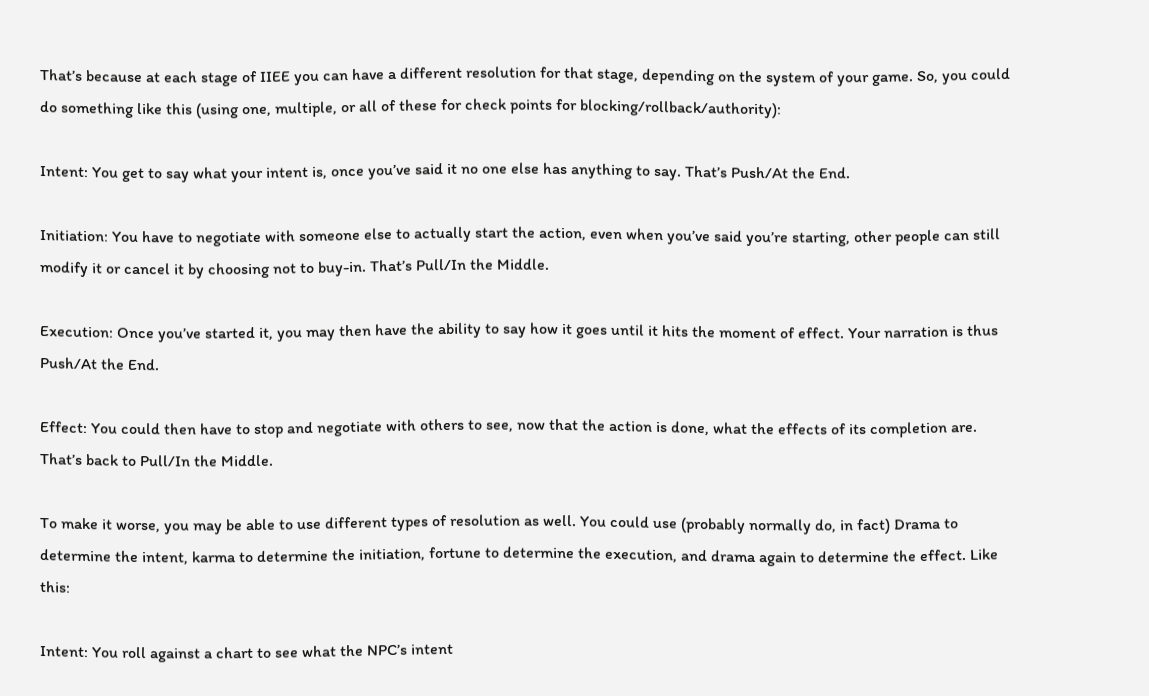That’s because at each stage of IIEE you can have a different resolution for that stage, depending on the system of your game. So, you could do something like this (using one, multiple, or all of these for check points for blocking/rollback/authority):

Intent: You get to say what your intent is, once you’ve said it no one else has anything to say. That’s Push/At the End.

Initiation: You have to negotiate with someone else to actually start the action, even when you’ve said you’re starting, other people can still modify it or cancel it by choosing not to buy-in. That’s Pull/In the Middle.

Execution: Once you’ve started it, you may then have the ability to say how it goes until it hits the moment of effect. Your narration is thus Push/At the End.

Effect: You could then have to stop and negotiate with others to see, now that the action is done, what the effects of its completion are. That’s back to Pull/In the Middle.

To make it worse, you may be able to use different types of resolution as well. You could use (probably normally do, in fact) Drama to determine the intent, karma to determine the initiation, fortune to determine the execution, and drama again to determine the effect. Like this:

Intent: You roll against a chart to see what the NPC’s intent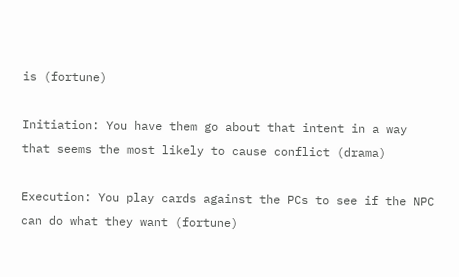is (fortune)

Initiation: You have them go about that intent in a way that seems the most likely to cause conflict (drama)

Execution: You play cards against the PCs to see if the NPC can do what they want (fortune)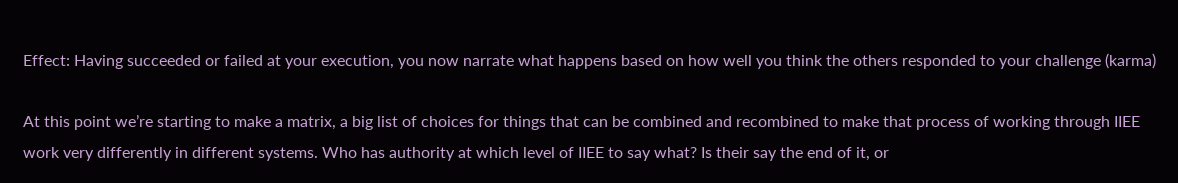Effect: Having succeeded or failed at your execution, you now narrate what happens based on how well you think the others responded to your challenge (karma)

At this point we’re starting to make a matrix, a big list of choices for things that can be combined and recombined to make that process of working through IIEE work very differently in different systems. Who has authority at which level of IIEE to say what? Is their say the end of it, or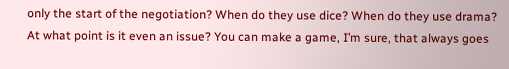only the start of the negotiation? When do they use dice? When do they use drama? At what point is it even an issue? You can make a game, I’m sure, that always goes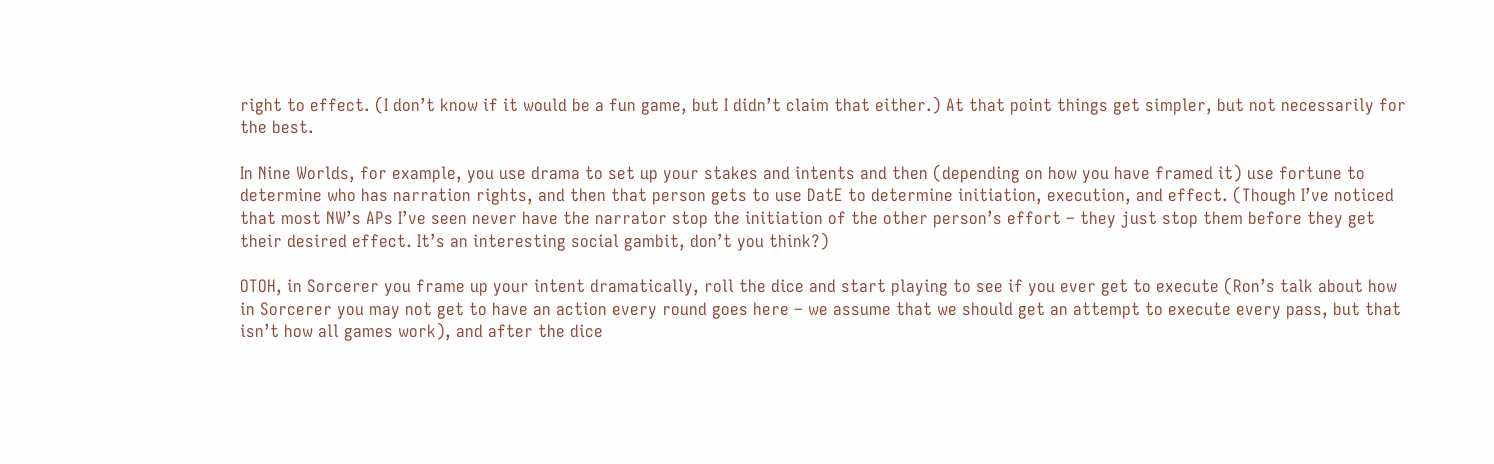right to effect. (I don’t know if it would be a fun game, but I didn’t claim that either.) At that point things get simpler, but not necessarily for the best.

In Nine Worlds, for example, you use drama to set up your stakes and intents and then (depending on how you have framed it) use fortune to determine who has narration rights, and then that person gets to use DatE to determine initiation, execution, and effect. (Though I’ve noticed that most NW’s APs I’ve seen never have the narrator stop the initiation of the other person’s effort – they just stop them before they get their desired effect. It’s an interesting social gambit, don’t you think?)

OTOH, in Sorcerer you frame up your intent dramatically, roll the dice and start playing to see if you ever get to execute (Ron’s talk about how in Sorcerer you may not get to have an action every round goes here – we assume that we should get an attempt to execute every pass, but that isn’t how all games work), and after the dice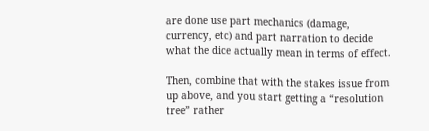are done use part mechanics (damage, currency, etc) and part narration to decide what the dice actually mean in terms of effect.

Then, combine that with the stakes issue from up above, and you start getting a “resolution tree” rather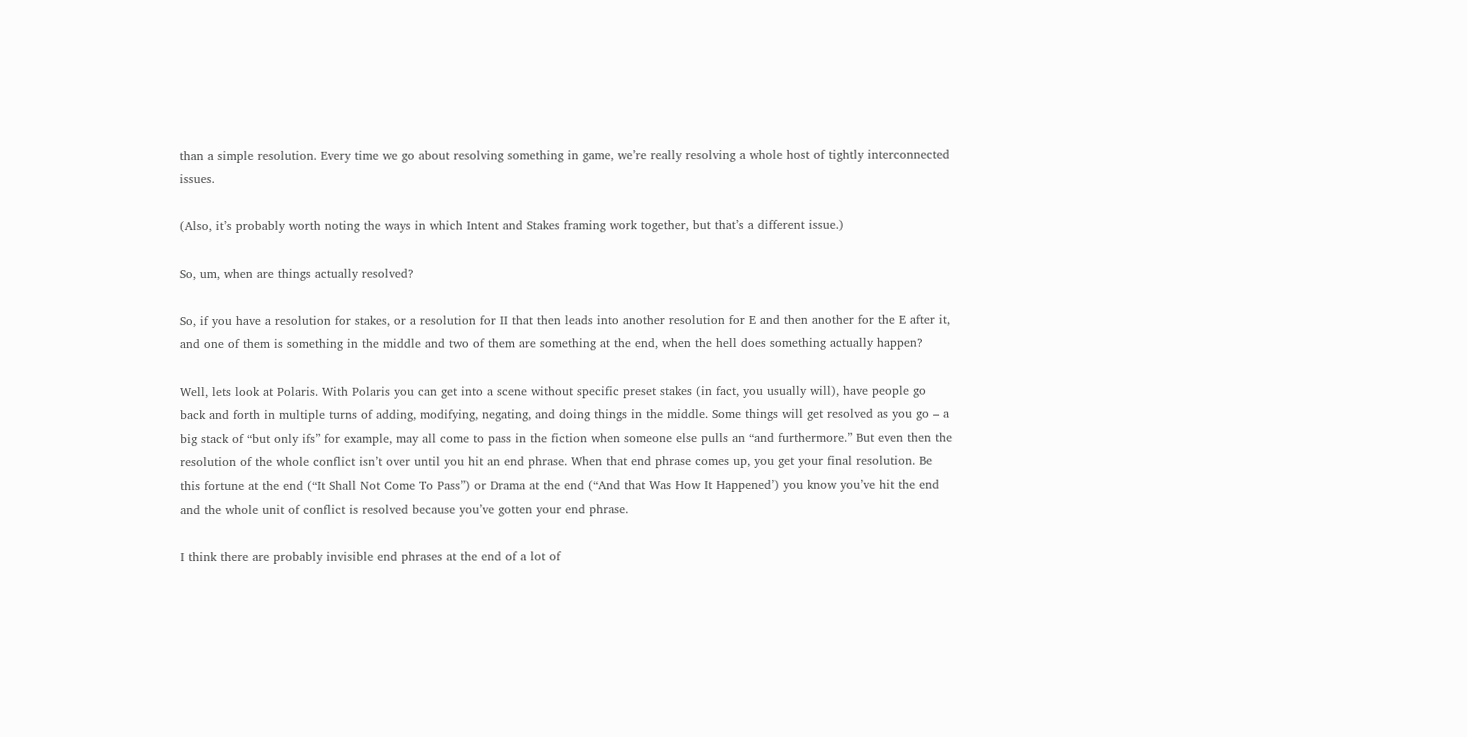than a simple resolution. Every time we go about resolving something in game, we’re really resolving a whole host of tightly interconnected issues.

(Also, it’s probably worth noting the ways in which Intent and Stakes framing work together, but that’s a different issue.)

So, um, when are things actually resolved?

So, if you have a resolution for stakes, or a resolution for II that then leads into another resolution for E and then another for the E after it, and one of them is something in the middle and two of them are something at the end, when the hell does something actually happen?

Well, lets look at Polaris. With Polaris you can get into a scene without specific preset stakes (in fact, you usually will), have people go back and forth in multiple turns of adding, modifying, negating, and doing things in the middle. Some things will get resolved as you go – a big stack of “but only ifs” for example, may all come to pass in the fiction when someone else pulls an “and furthermore.” But even then the resolution of the whole conflict isn’t over until you hit an end phrase. When that end phrase comes up, you get your final resolution. Be this fortune at the end (“It Shall Not Come To Pass”) or Drama at the end (“And that Was How It Happened’) you know you’ve hit the end and the whole unit of conflict is resolved because you’ve gotten your end phrase.

I think there are probably invisible end phrases at the end of a lot of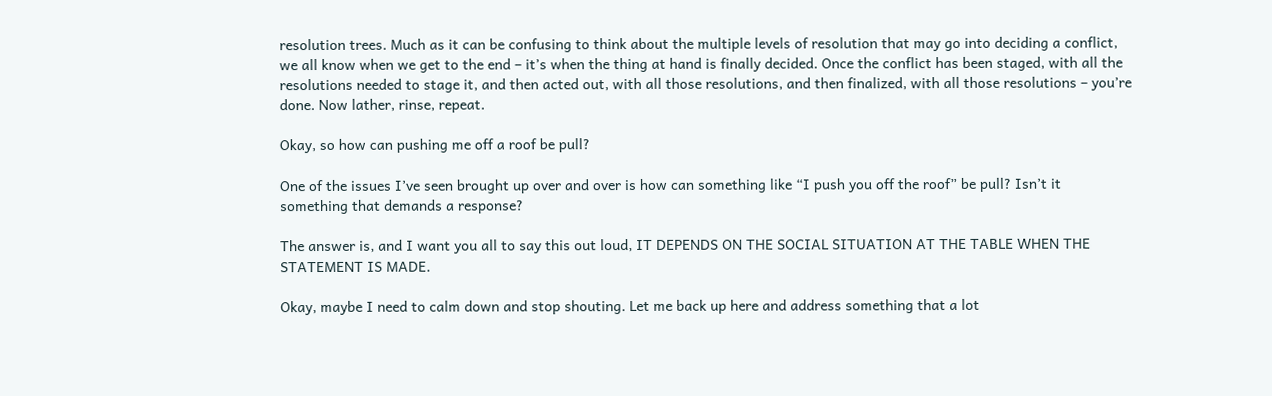resolution trees. Much as it can be confusing to think about the multiple levels of resolution that may go into deciding a conflict, we all know when we get to the end – it’s when the thing at hand is finally decided. Once the conflict has been staged, with all the resolutions needed to stage it, and then acted out, with all those resolutions, and then finalized, with all those resolutions – you’re done. Now lather, rinse, repeat.

Okay, so how can pushing me off a roof be pull?

One of the issues I’ve seen brought up over and over is how can something like “I push you off the roof” be pull? Isn’t it something that demands a response?

The answer is, and I want you all to say this out loud, IT DEPENDS ON THE SOCIAL SITUATION AT THE TABLE WHEN THE STATEMENT IS MADE.

Okay, maybe I need to calm down and stop shouting. Let me back up here and address something that a lot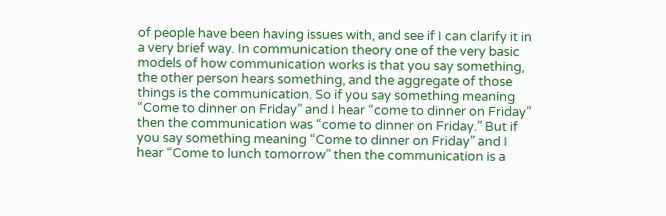of people have been having issues with, and see if I can clarify it in a very brief way. In communication theory one of the very basic models of how communication works is that you say something, the other person hears something, and the aggregate of those things is the communication. So if you say something meaning “Come to dinner on Friday” and I hear “come to dinner on Friday” then the communication was “come to dinner on Friday.” But if you say something meaning “Come to dinner on Friday” and I hear “Come to lunch tomorrow” then the communication is a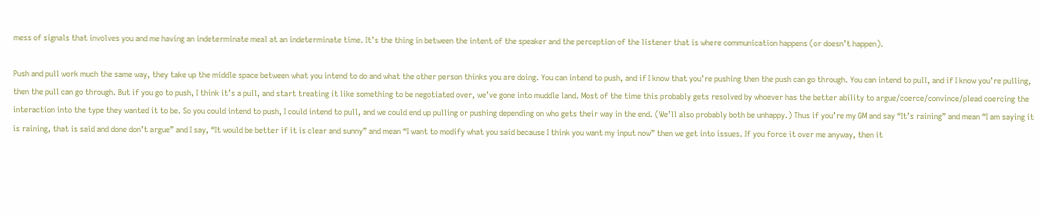mess of signals that involves you and me having an indeterminate meal at an indeterminate time. It’s the thing in between the intent of the speaker and the perception of the listener that is where communication happens (or doesn’t happen).

Push and pull work much the same way, they take up the middle space between what you intend to do and what the other person thinks you are doing. You can intend to push, and if I know that you’re pushing then the push can go through. You can intend to pull, and if I know you’re pulling, then the pull can go through. But if you go to push, I think it’s a pull, and start treating it like something to be negotiated over, we’ve gone into muddle land. Most of the time this probably gets resolved by whoever has the better ability to argue/coerce/convince/plead coercing the interaction into the type they wanted it to be. So you could intend to push, I could intend to pull, and we could end up pulling or pushing depending on who gets their way in the end. (We’ll also probably both be unhappy.) Thus if you’re my GM and say “It’s raining” and mean “I am saying it is raining, that is said and done don’t argue” and I say, “It would be better if it is clear and sunny” and mean “I want to modify what you said because I think you want my input now” then we get into issues. If you force it over me anyway, then it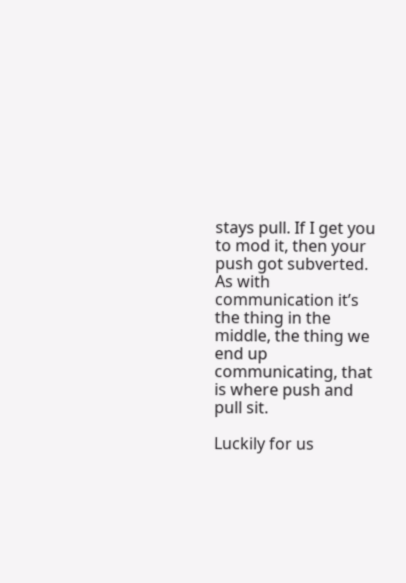stays pull. If I get you to mod it, then your push got subverted. As with communication it’s the thing in the middle, the thing we end up communicating, that is where push and pull sit.

Luckily for us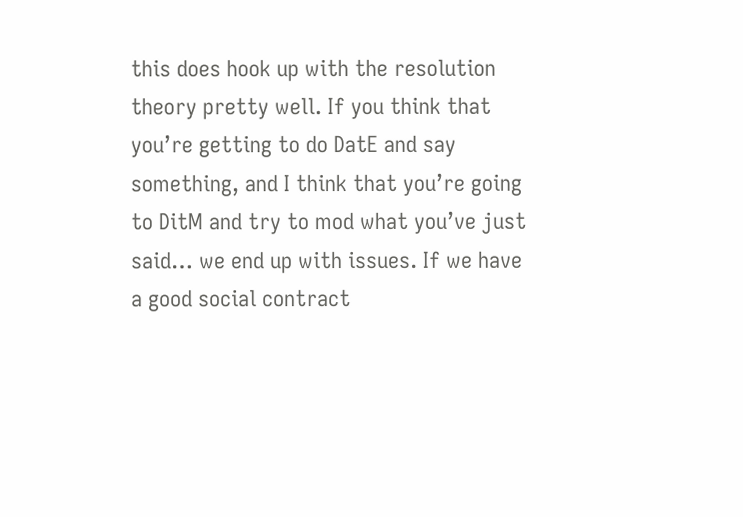this does hook up with the resolution theory pretty well. If you think that you’re getting to do DatE and say something, and I think that you’re going to DitM and try to mod what you’ve just said… we end up with issues. If we have a good social contract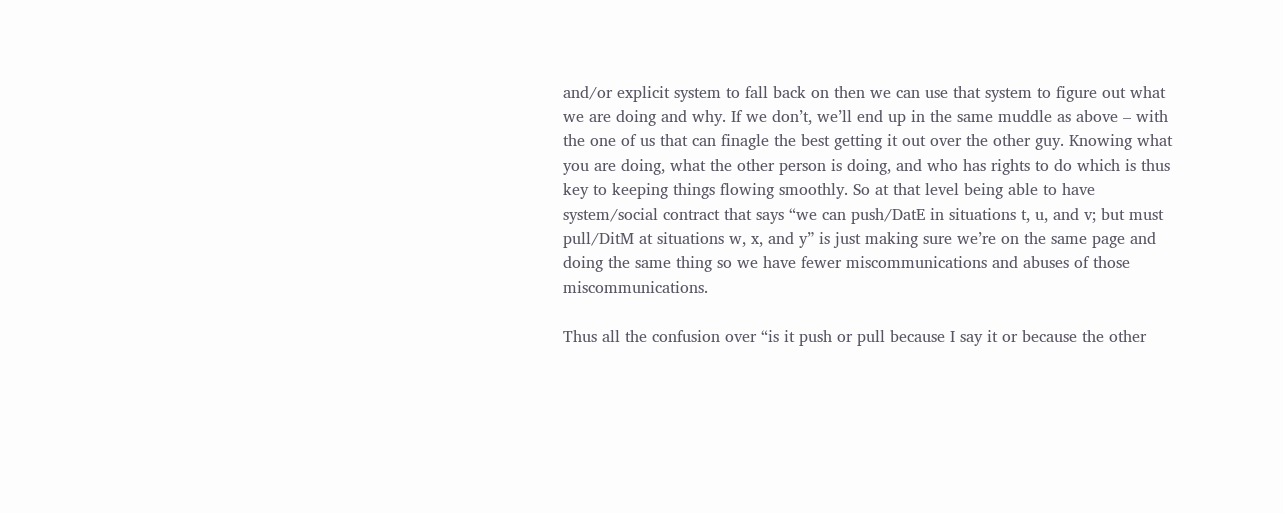and/or explicit system to fall back on then we can use that system to figure out what we are doing and why. If we don’t, we’ll end up in the same muddle as above – with the one of us that can finagle the best getting it out over the other guy. Knowing what you are doing, what the other person is doing, and who has rights to do which is thus key to keeping things flowing smoothly. So at that level being able to have system/social contract that says “we can push/DatE in situations t, u, and v; but must pull/DitM at situations w, x, and y” is just making sure we’re on the same page and doing the same thing so we have fewer miscommunications and abuses of those miscommunications.

Thus all the confusion over “is it push or pull because I say it or because the other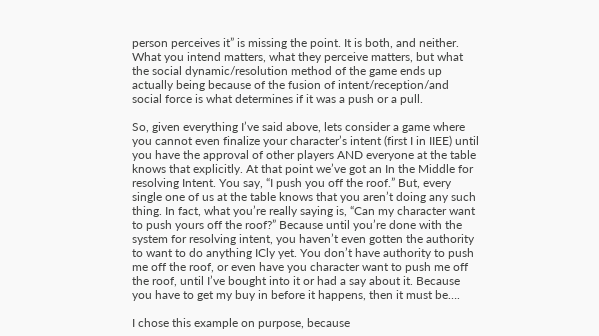person perceives it” is missing the point. It is both, and neither. What you intend matters, what they perceive matters, but what the social dynamic/resolution method of the game ends up actually being because of the fusion of intent/reception/and social force is what determines if it was a push or a pull.

So, given everything I’ve said above, lets consider a game where you cannot even finalize your character’s intent (first I in IIEE) until you have the approval of other players AND everyone at the table knows that explicitly. At that point we’ve got an In the Middle for resolving Intent. You say, “I push you off the roof.” But, every single one of us at the table knows that you aren’t doing any such thing. In fact, what you’re really saying is, “Can my character want to push yours off the roof?” Because until you’re done with the system for resolving intent, you haven’t even gotten the authority to want to do anything ICly yet. You don’t have authority to push me off the roof, or even have you character want to push me off the roof, until I’ve bought into it or had a say about it. Because you have to get my buy in before it happens, then it must be….

I chose this example on purpose, because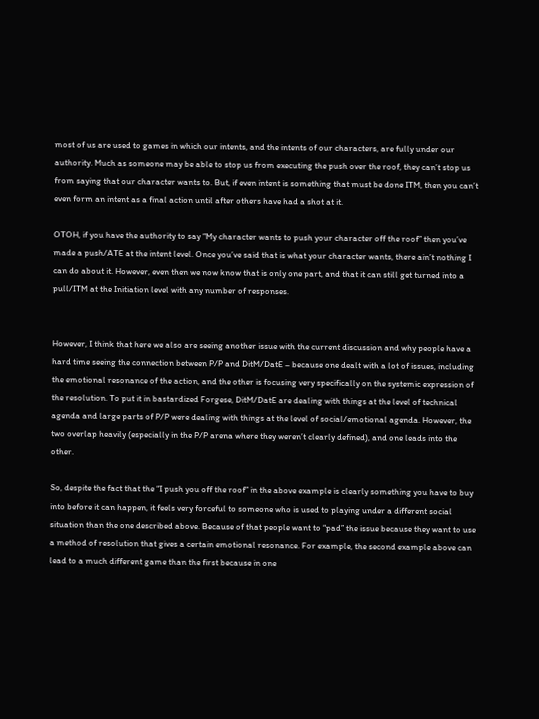most of us are used to games in which our intents, and the intents of our characters, are fully under our authority. Much as someone may be able to stop us from executing the push over the roof, they can’t stop us from saying that our character wants to. But, if even intent is something that must be done ITM, then you can’t even form an intent as a final action until after others have had a shot at it.

OTOH, if you have the authority to say “My character wants to push your character off the roof” then you’ve made a push/ATE at the intent level. Once you’ve said that is what your character wants, there ain’t nothing I can do about it. However, even then we now know that is only one part, and that it can still get turned into a pull/ITM at the Initiation level with any number of responses.


However, I think that here we also are seeing another issue with the current discussion and why people have a hard time seeing the connection between P/P and DitM/DatE – because one dealt with a lot of issues, including the emotional resonance of the action, and the other is focusing very specifically on the systemic expression of the resolution. To put it in bastardized Forgese, DitM/DatE are dealing with things at the level of technical agenda and large parts of P/P were dealing with things at the level of social/emotional agenda. However, the two overlap heavily (especially in the P/P arena where they weren’t clearly defined), and one leads into the other.

So, despite the fact that the “I push you off the roof” in the above example is clearly something you have to buy into before it can happen, it feels very forceful to someone who is used to playing under a different social situation than the one described above. Because of that people want to “pad” the issue because they want to use a method of resolution that gives a certain emotional resonance. For example, the second example above can lead to a much different game than the first because in one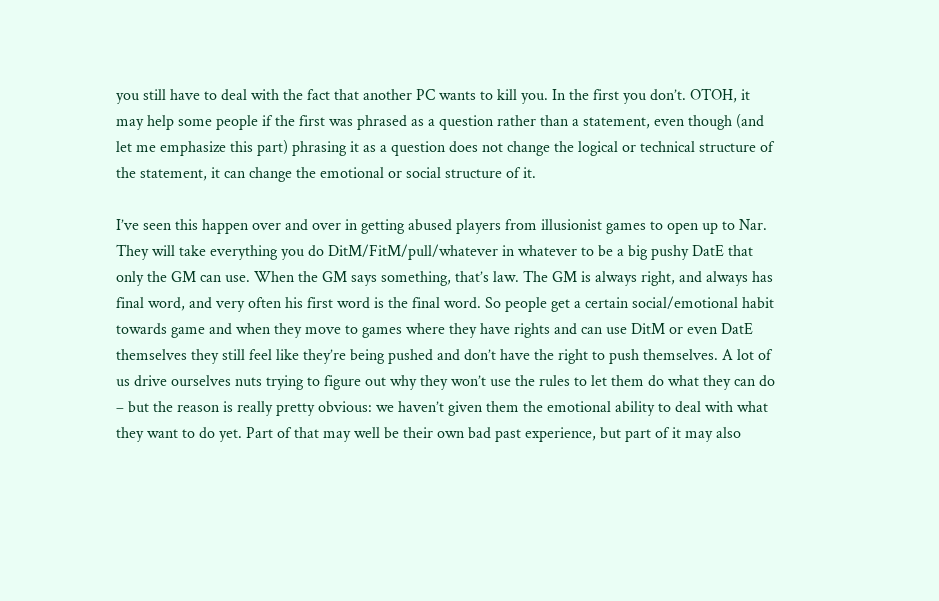you still have to deal with the fact that another PC wants to kill you. In the first you don’t. OTOH, it may help some people if the first was phrased as a question rather than a statement, even though (and let me emphasize this part) phrasing it as a question does not change the logical or technical structure of the statement, it can change the emotional or social structure of it.

I’ve seen this happen over and over in getting abused players from illusionist games to open up to Nar. They will take everything you do DitM/FitM/pull/whatever in whatever to be a big pushy DatE that only the GM can use. When the GM says something, that’s law. The GM is always right, and always has final word, and very often his first word is the final word. So people get a certain social/emotional habit towards game and when they move to games where they have rights and can use DitM or even DatE themselves they still feel like they’re being pushed and don’t have the right to push themselves. A lot of us drive ourselves nuts trying to figure out why they won’t use the rules to let them do what they can do – but the reason is really pretty obvious: we haven’t given them the emotional ability to deal with what they want to do yet. Part of that may well be their own bad past experience, but part of it may also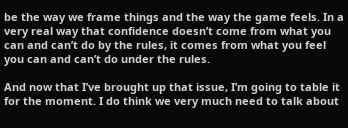be the way we frame things and the way the game feels. In a very real way that confidence doesn’t come from what you can and can’t do by the rules, it comes from what you feel you can and can’t do under the rules.

And now that I’ve brought up that issue, I’m going to table it for the moment. I do think we very much need to talk about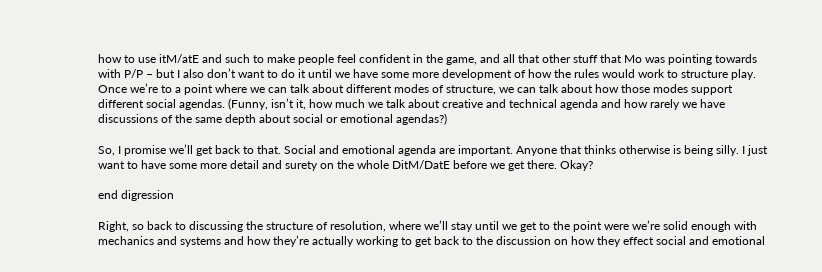how to use itM/atE and such to make people feel confident in the game, and all that other stuff that Mo was pointing towards with P/P – but I also don’t want to do it until we have some more development of how the rules would work to structure play. Once we’re to a point where we can talk about different modes of structure, we can talk about how those modes support different social agendas. (Funny, isn’t it, how much we talk about creative and technical agenda and how rarely we have discussions of the same depth about social or emotional agendas?)

So, I promise we’ll get back to that. Social and emotional agenda are important. Anyone that thinks otherwise is being silly. I just want to have some more detail and surety on the whole DitM/DatE before we get there. Okay?

end digression

Right, so back to discussing the structure of resolution, where we’ll stay until we get to the point were we’re solid enough with mechanics and systems and how they’re actually working to get back to the discussion on how they effect social and emotional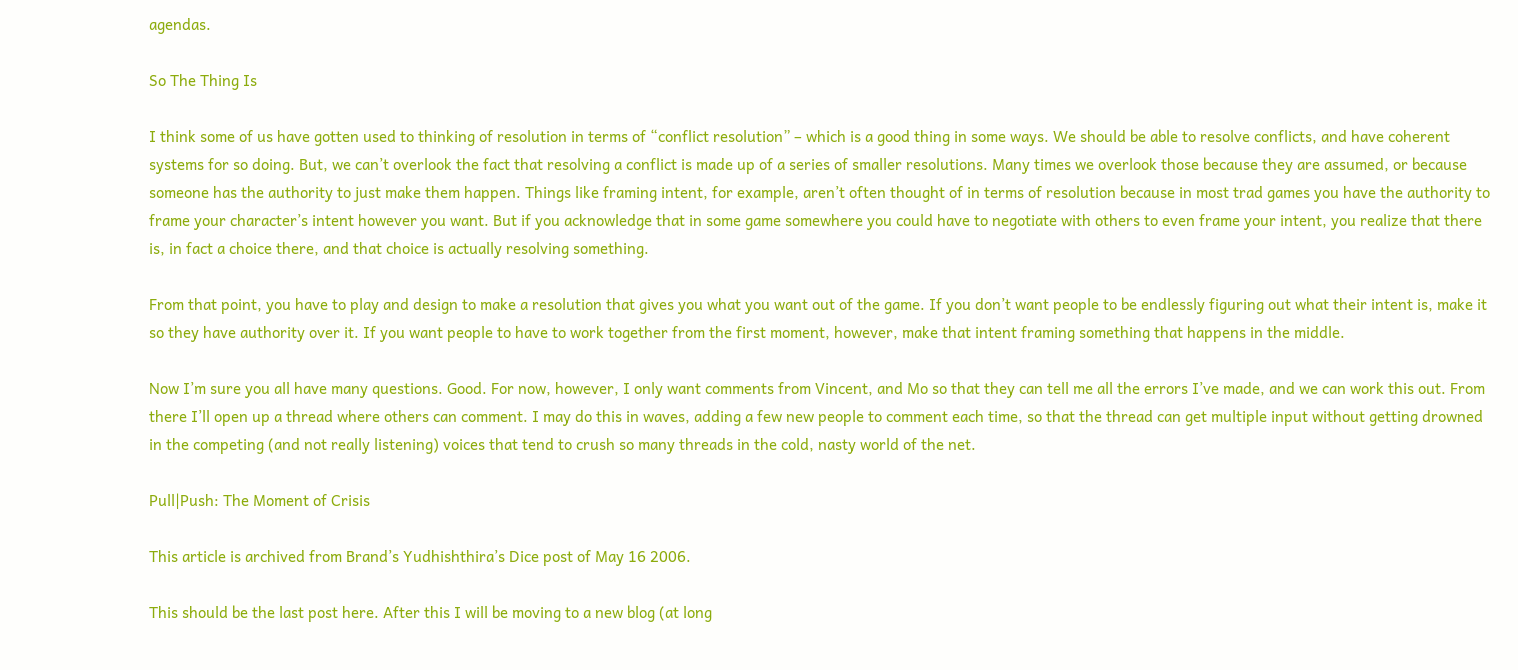agendas.

So The Thing Is

I think some of us have gotten used to thinking of resolution in terms of “conflict resolution” – which is a good thing in some ways. We should be able to resolve conflicts, and have coherent systems for so doing. But, we can’t overlook the fact that resolving a conflict is made up of a series of smaller resolutions. Many times we overlook those because they are assumed, or because someone has the authority to just make them happen. Things like framing intent, for example, aren’t often thought of in terms of resolution because in most trad games you have the authority to frame your character’s intent however you want. But if you acknowledge that in some game somewhere you could have to negotiate with others to even frame your intent, you realize that there is, in fact a choice there, and that choice is actually resolving something.

From that point, you have to play and design to make a resolution that gives you what you want out of the game. If you don’t want people to be endlessly figuring out what their intent is, make it so they have authority over it. If you want people to have to work together from the first moment, however, make that intent framing something that happens in the middle.

Now I’m sure you all have many questions. Good. For now, however, I only want comments from Vincent, and Mo so that they can tell me all the errors I’ve made, and we can work this out. From there I’ll open up a thread where others can comment. I may do this in waves, adding a few new people to comment each time, so that the thread can get multiple input without getting drowned in the competing (and not really listening) voices that tend to crush so many threads in the cold, nasty world of the net.

Pull|Push: The Moment of Crisis

This article is archived from Brand’s Yudhishthira’s Dice post of May 16 2006.

This should be the last post here. After this I will be moving to a new blog (at long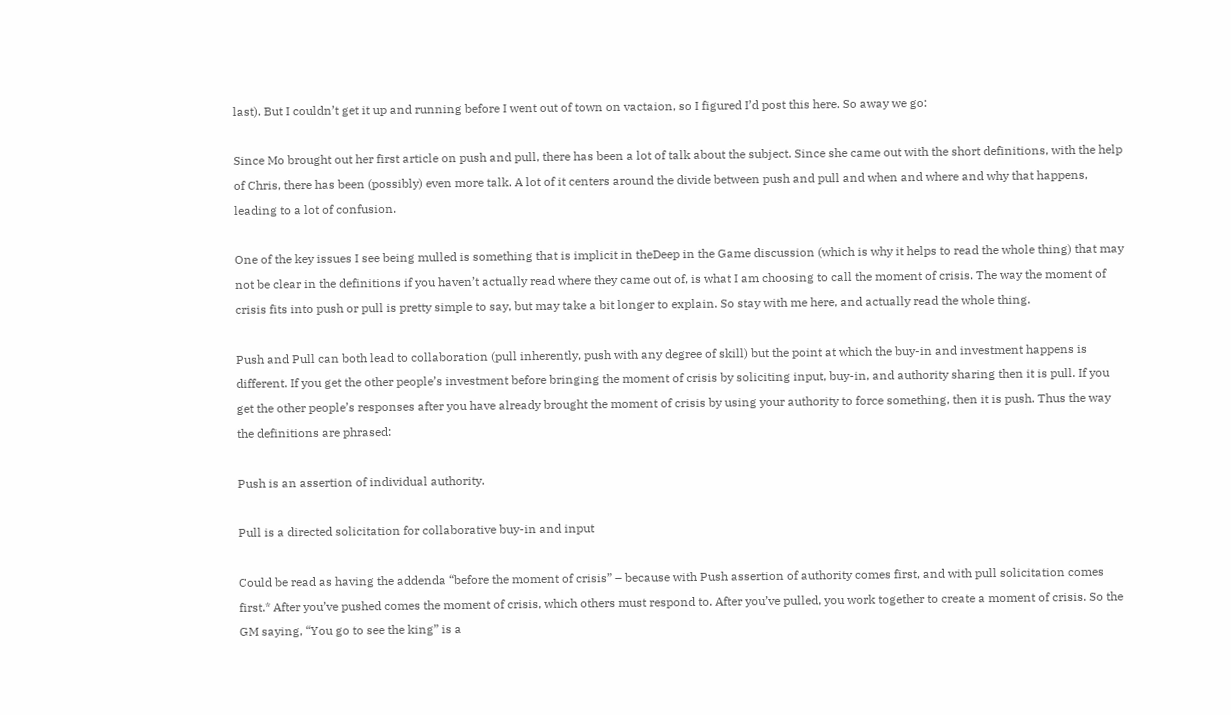last). But I couldn’t get it up and running before I went out of town on vactaion, so I figured I’d post this here. So away we go:

Since Mo brought out her first article on push and pull, there has been a lot of talk about the subject. Since she came out with the short definitions, with the help of Chris, there has been (possibly) even more talk. A lot of it centers around the divide between push and pull and when and where and why that happens, leading to a lot of confusion.

One of the key issues I see being mulled is something that is implicit in theDeep in the Game discussion (which is why it helps to read the whole thing) that may not be clear in the definitions if you haven’t actually read where they came out of, is what I am choosing to call the moment of crisis. The way the moment of crisis fits into push or pull is pretty simple to say, but may take a bit longer to explain. So stay with me here, and actually read the whole thing.

Push and Pull can both lead to collaboration (pull inherently, push with any degree of skill) but the point at which the buy-in and investment happens is different. If you get the other people’s investment before bringing the moment of crisis by soliciting input, buy-in, and authority sharing then it is pull. If you get the other people’s responses after you have already brought the moment of crisis by using your authority to force something, then it is push. Thus the way the definitions are phrased:

Push is an assertion of individual authority.

Pull is a directed solicitation for collaborative buy-in and input

Could be read as having the addenda “before the moment of crisis” – because with Push assertion of authority comes first, and with pull solicitation comes first.* After you’ve pushed comes the moment of crisis, which others must respond to. After you’ve pulled, you work together to create a moment of crisis. So the GM saying, “You go to see the king” is a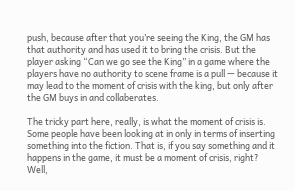push, because after that you’re seeing the King, the GM has that authority and has used it to bring the crisis. But the player asking “Can we go see the King” in a game where the players have no authority to scene frame is a pull — because it may lead to the moment of crisis with the king, but only after the GM buys in and collaberates.

The tricky part here, really, is what the moment of crisis is. Some people have been looking at in only in terms of inserting something into the fiction. That is, if you say something and it happens in the game, it must be a moment of crisis, right? Well,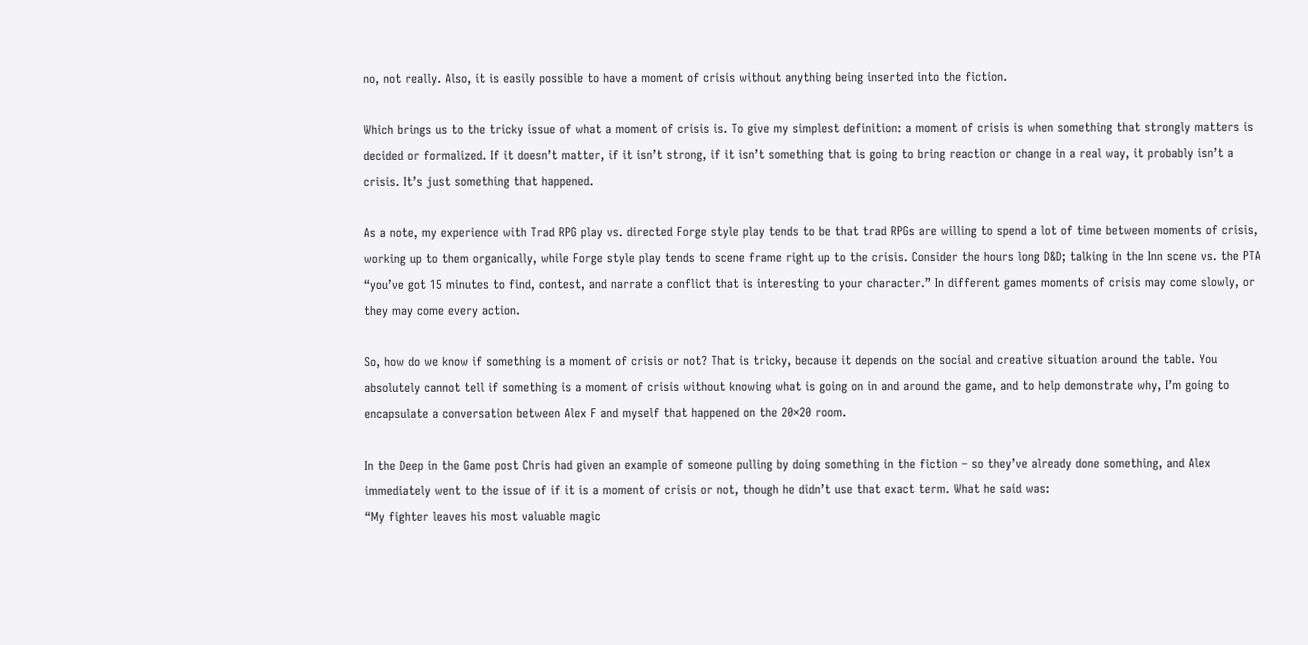no, not really. Also, it is easily possible to have a moment of crisis without anything being inserted into the fiction.

Which brings us to the tricky issue of what a moment of crisis is. To give my simplest definition: a moment of crisis is when something that strongly matters is decided or formalized. If it doesn’t matter, if it isn’t strong, if it isn’t something that is going to bring reaction or change in a real way, it probably isn’t a crisis. It’s just something that happened.

As a note, my experience with Trad RPG play vs. directed Forge style play tends to be that trad RPGs are willing to spend a lot of time between moments of crisis, working up to them organically, while Forge style play tends to scene frame right up to the crisis. Consider the hours long D&D; talking in the Inn scene vs. the PTA “you’ve got 15 minutes to find, contest, and narrate a conflict that is interesting to your character.” In different games moments of crisis may come slowly, or they may come every action.

So, how do we know if something is a moment of crisis or not? That is tricky, because it depends on the social and creative situation around the table. You absolutely cannot tell if something is a moment of crisis without knowing what is going on in and around the game, and to help demonstrate why, I’m going to encapsulate a conversation between Alex F and myself that happened on the 20×20 room.

In the Deep in the Game post Chris had given an example of someone pulling by doing something in the fiction – so they’ve already done something, and Alex immediately went to the issue of if it is a moment of crisis or not, though he didn’t use that exact term. What he said was:
“My fighter leaves his most valuable magic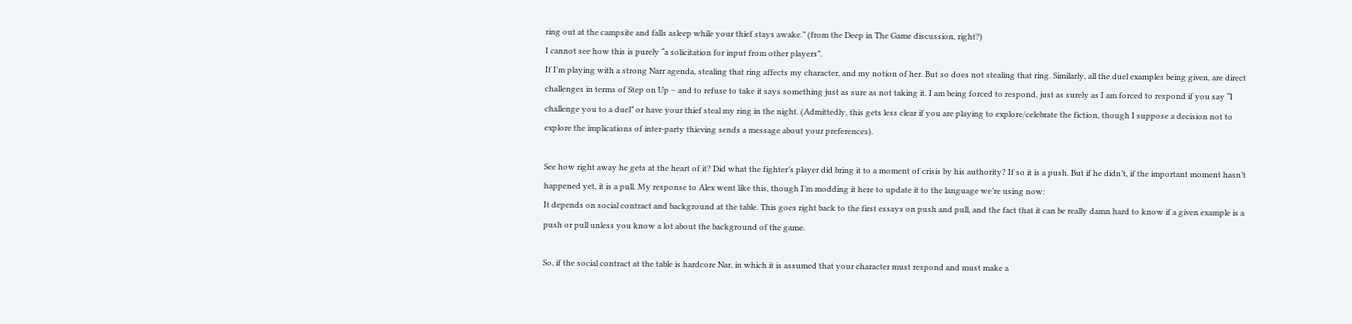ring out at the campsite and falls asleep while your thief stays awake.” (from the Deep in The Game discussion, right?)
I cannot see how this is purely “a solicitation for input from other players”.
If I’m playing with a strong Narr agenda, stealing that ring affects my character, and my notion of her. But so does not stealing that ring. Similarly, all the duel examples being given, are direct challenges in terms of Step on Up – and to refuse to take it says something just as sure as not taking it. I am being forced to respond, just as surely as I am forced to respond if you say “I challenge you to a duel” or have your thief steal my ring in the night. (Admittedly, this gets less clear if you are playing to explore/celebrate the fiction, though I suppose a decision not to explore the implications of inter-party thieving sends a message about your preferences).

See how right away he gets at the heart of it? Did what the fighter’s player did bring it to a moment of crisis by his authority? If so it is a push. But if he didn’t, if the important moment hasn’t happened yet, it is a pull. My response to Alex went like this, though I’m modding it here to update it to the language we’re using now:
It depends on social contract and background at the table. This goes right back to the first essays on push and pull, and the fact that it can be really damn hard to know if a given example is a push or pull unless you know a lot about the background of the game.

So, if the social contract at the table is hardcore Nar, in which it is assumed that your character must respond and must make a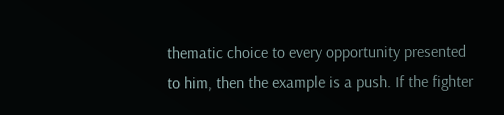thematic choice to every opportunity presented to him, then the example is a push. If the fighter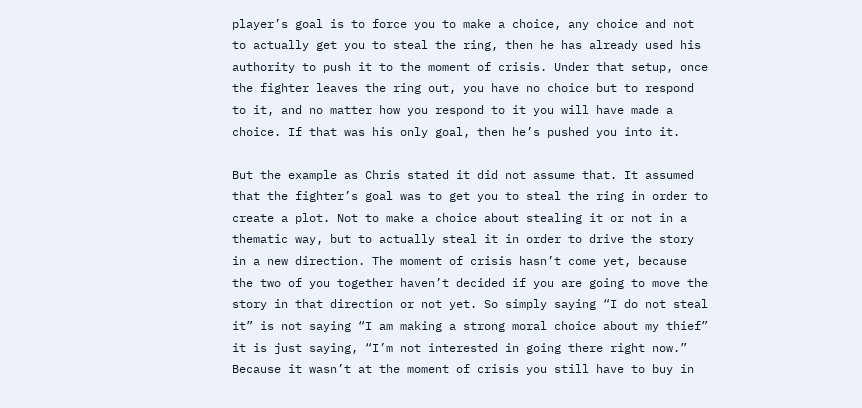player’s goal is to force you to make a choice, any choice and not to actually get you to steal the ring, then he has already used his authority to push it to the moment of crisis. Under that setup, once the fighter leaves the ring out, you have no choice but to respond to it, and no matter how you respond to it you will have made a choice. If that was his only goal, then he’s pushed you into it.

But the example as Chris stated it did not assume that. It assumed that the fighter’s goal was to get you to steal the ring in order to create a plot. Not to make a choice about stealing it or not in a thematic way, but to actually steal it in order to drive the story in a new direction. The moment of crisis hasn’t come yet, because the two of you together haven’t decided if you are going to move the story in that direction or not yet. So simply saying “I do not steal it” is not saying “I am making a strong moral choice about my thief” it is just saying, “I’m not interested in going there right now.” Because it wasn’t at the moment of crisis you still have to buy in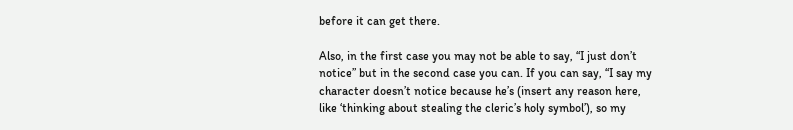before it can get there.

Also, in the first case you may not be able to say, “I just don’t notice” but in the second case you can. If you can say, “I say my character doesn’t notice because he’s (insert any reason here, like ‘thinking about stealing the cleric’s holy symbol’), so my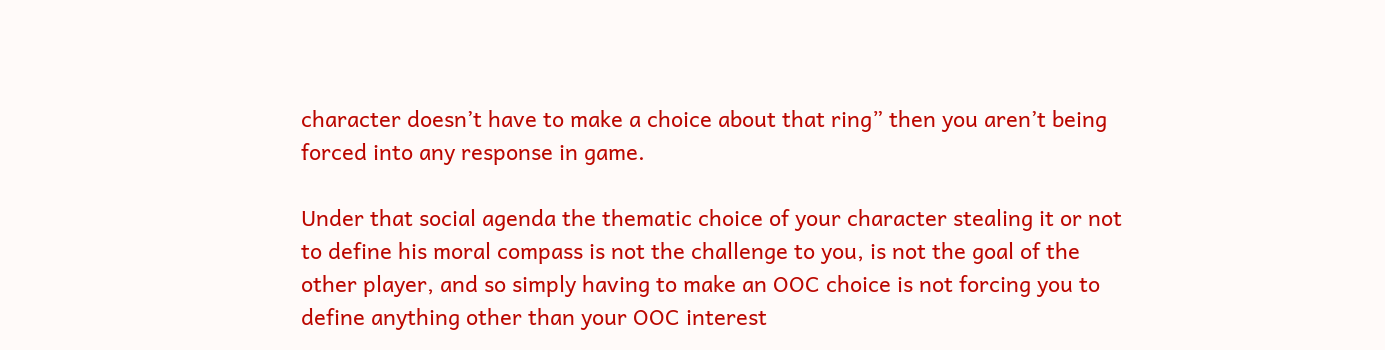character doesn’t have to make a choice about that ring” then you aren’t being forced into any response in game.

Under that social agenda the thematic choice of your character stealing it or not to define his moral compass is not the challenge to you, is not the goal of the other player, and so simply having to make an OOC choice is not forcing you to define anything other than your OOC interest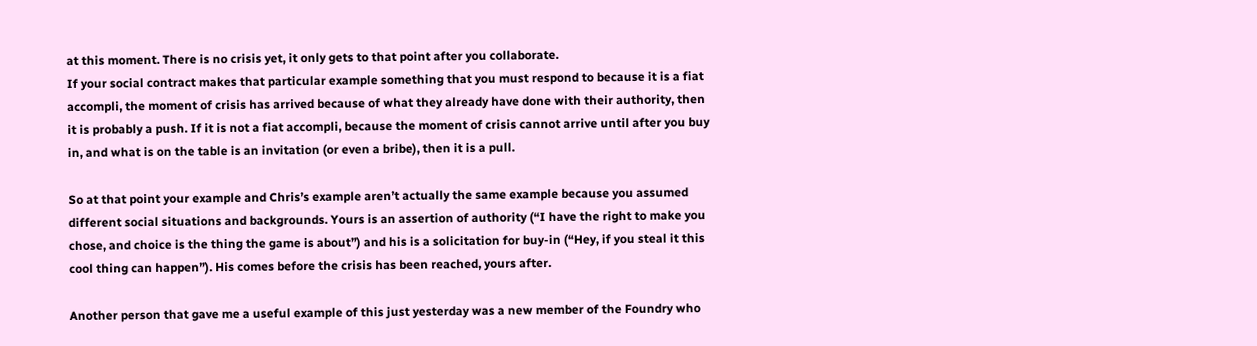at this moment. There is no crisis yet, it only gets to that point after you collaborate.
If your social contract makes that particular example something that you must respond to because it is a fiat accompli, the moment of crisis has arrived because of what they already have done with their authority, then it is probably a push. If it is not a fiat accompli, because the moment of crisis cannot arrive until after you buy in, and what is on the table is an invitation (or even a bribe), then it is a pull.

So at that point your example and Chris’s example aren’t actually the same example because you assumed different social situations and backgrounds. Yours is an assertion of authority (“I have the right to make you chose, and choice is the thing the game is about”) and his is a solicitation for buy-in (“Hey, if you steal it this cool thing can happen”). His comes before the crisis has been reached, yours after.

Another person that gave me a useful example of this just yesterday was a new member of the Foundry who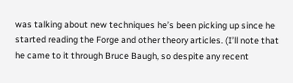was talking about new techniques he’s been picking up since he started reading the Forge and other theory articles. (I’ll note that he came to it through Bruce Baugh, so despite any recent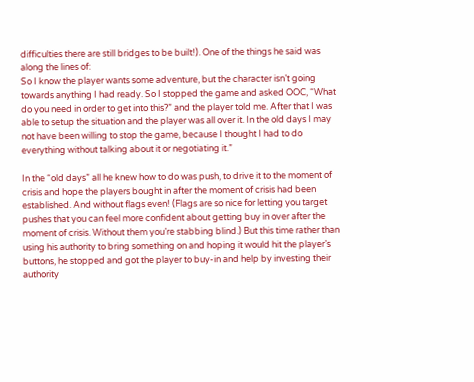difficulties there are still bridges to be built!). One of the things he said was along the lines of:
So I know the player wants some adventure, but the character isn’t going towards anything I had ready. So I stopped the game and asked OOC, “What do you need in order to get into this?” and the player told me. After that I was able to setup the situation and the player was all over it. In the old days I may not have been willing to stop the game, because I thought I had to do everything without talking about it or negotiating it.”

In the “old days” all he knew how to do was push, to drive it to the moment of crisis and hope the players bought in after the moment of crisis had been established. And without flags even! (Flags are so nice for letting you target pushes that you can feel more confident about getting buy in over after the moment of crisis. Without them you’re stabbing blind.) But this time rather than using his authority to bring something on and hoping it would hit the player’s buttons, he stopped and got the player to buy-in and help by investing their authority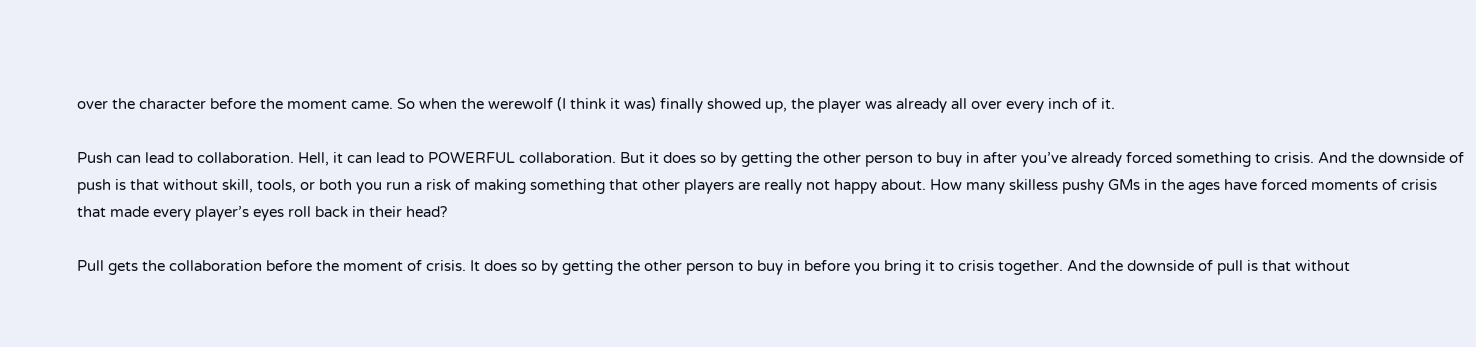over the character before the moment came. So when the werewolf (I think it was) finally showed up, the player was already all over every inch of it.

Push can lead to collaboration. Hell, it can lead to POWERFUL collaboration. But it does so by getting the other person to buy in after you’ve already forced something to crisis. And the downside of push is that without skill, tools, or both you run a risk of making something that other players are really not happy about. How many skilless pushy GMs in the ages have forced moments of crisis that made every player’s eyes roll back in their head?

Pull gets the collaboration before the moment of crisis. It does so by getting the other person to buy in before you bring it to crisis together. And the downside of pull is that without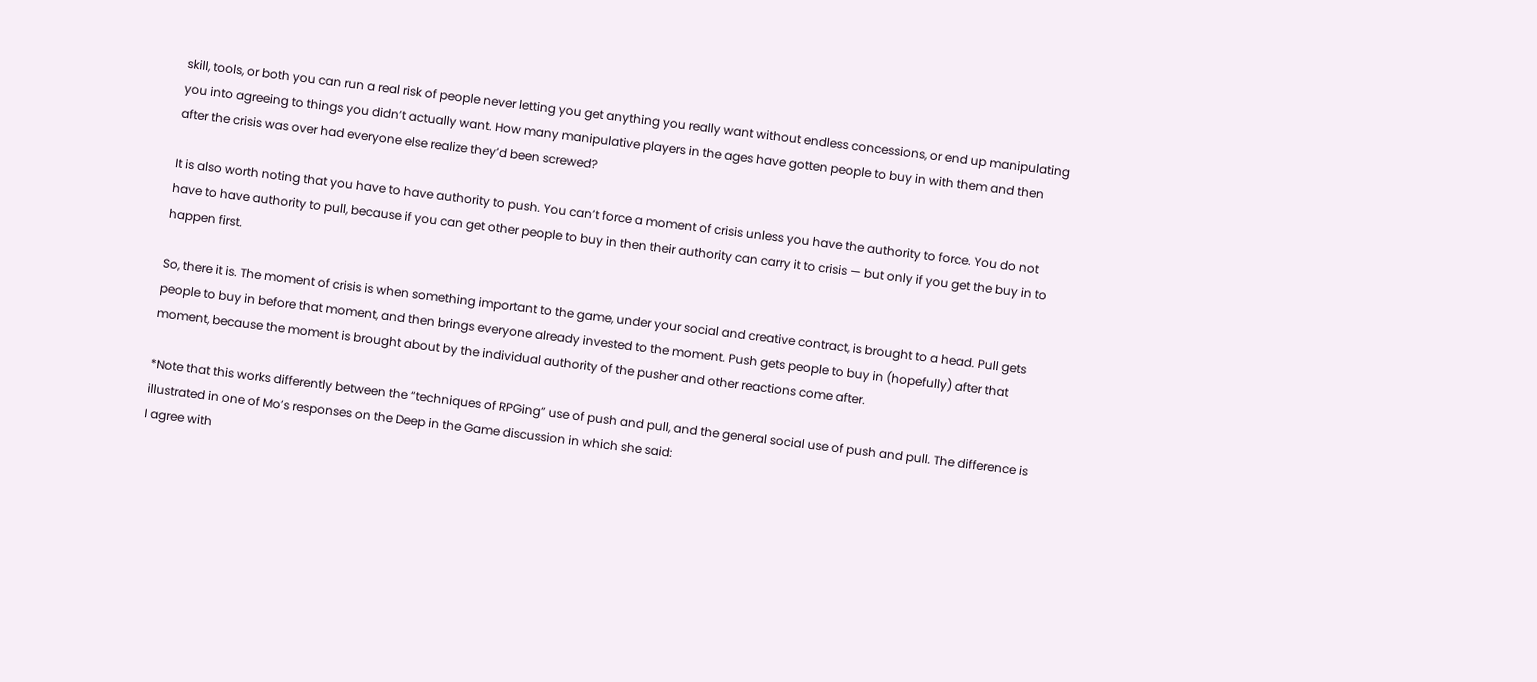skill, tools, or both you can run a real risk of people never letting you get anything you really want without endless concessions, or end up manipulating you into agreeing to things you didn’t actually want. How many manipulative players in the ages have gotten people to buy in with them and then after the crisis was over had everyone else realize they’d been screwed?

It is also worth noting that you have to have authority to push. You can’t force a moment of crisis unless you have the authority to force. You do not have to have authority to pull, because if you can get other people to buy in then their authority can carry it to crisis — but only if you get the buy in to happen first.

So, there it is. The moment of crisis is when something important to the game, under your social and creative contract, is brought to a head. Pull gets people to buy in before that moment, and then brings everyone already invested to the moment. Push gets people to buy in (hopefully) after that moment, because the moment is brought about by the individual authority of the pusher and other reactions come after.

*Note that this works differently between the “techniques of RPGing” use of push and pull, and the general social use of push and pull. The difference is illustrated in one of Mo’s responses on the Deep in the Game discussion in which she said:
I agree with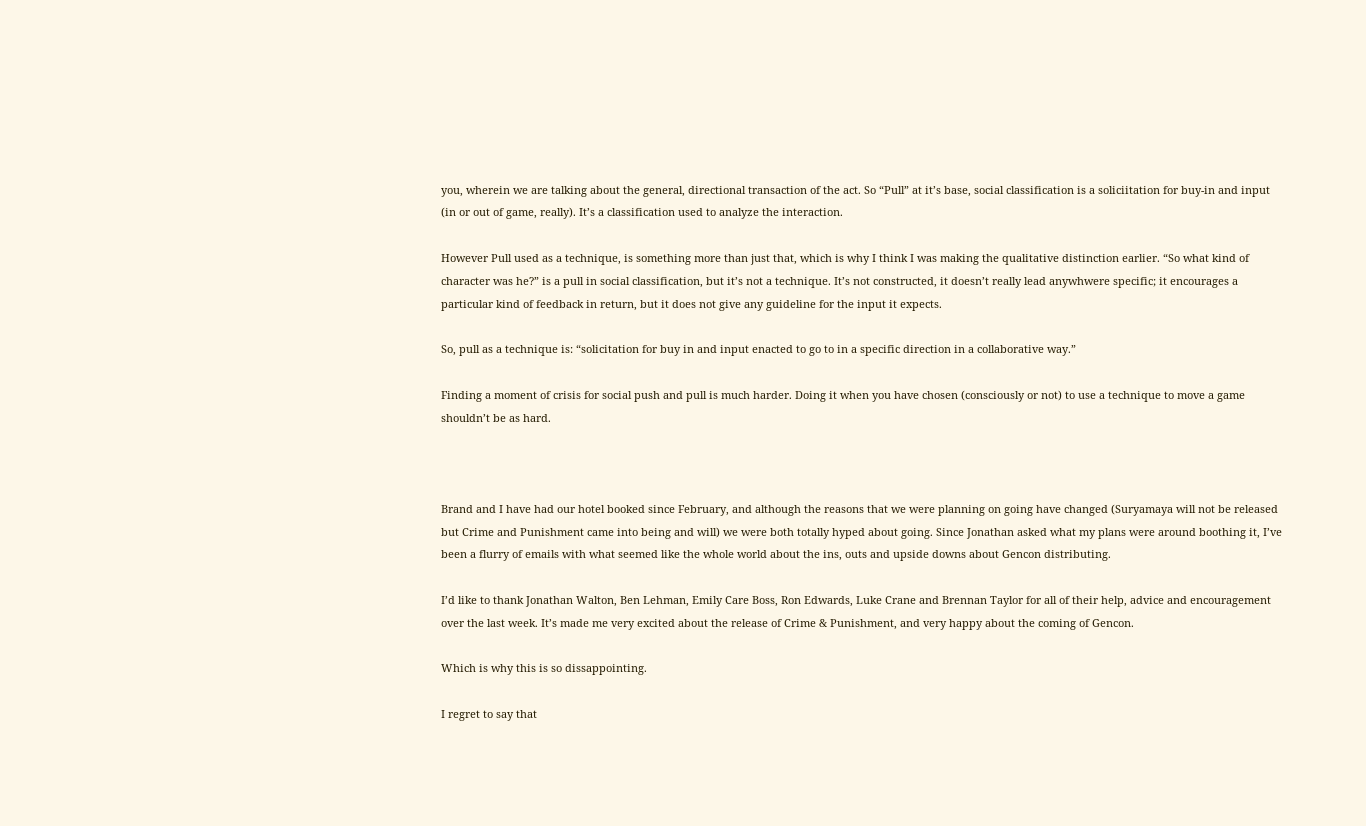you, wherein we are talking about the general, directional transaction of the act. So “Pull” at it’s base, social classification is a soliciitation for buy-in and input (in or out of game, really). It’s a classification used to analyze the interaction.

However Pull used as a technique, is something more than just that, which is why I think I was making the qualitative distinction earlier. “So what kind of character was he?” is a pull in social classification, but it’s not a technique. It’s not constructed, it doesn’t really lead anywhwere specific; it encourages a particular kind of feedback in return, but it does not give any guideline for the input it expects.

So, pull as a technique is: “solicitation for buy in and input enacted to go to in a specific direction in a collaborative way.”

Finding a moment of crisis for social push and pull is much harder. Doing it when you have chosen (consciously or not) to use a technique to move a game shouldn’t be as hard.



Brand and I have had our hotel booked since February, and although the reasons that we were planning on going have changed (Suryamaya will not be released but Crime and Punishment came into being and will) we were both totally hyped about going. Since Jonathan asked what my plans were around boothing it, I’ve been a flurry of emails with what seemed like the whole world about the ins, outs and upside downs about Gencon distributing.

I’d like to thank Jonathan Walton, Ben Lehman, Emily Care Boss, Ron Edwards, Luke Crane and Brennan Taylor for all of their help, advice and encouragement over the last week. It’s made me very excited about the release of Crime & Punishment, and very happy about the coming of Gencon.

Which is why this is so dissappointing.

I regret to say that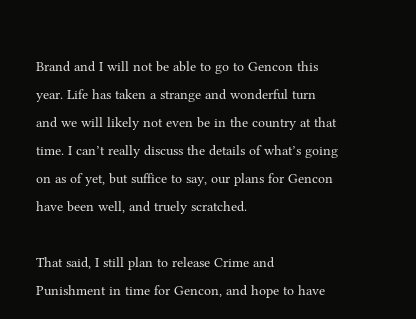Brand and I will not be able to go to Gencon this year. Life has taken a strange and wonderful turn and we will likely not even be in the country at that time. I can’t really discuss the details of what’s going on as of yet, but suffice to say, our plans for Gencon have been well, and truely scratched.

That said, I still plan to release Crime and Punishment in time for Gencon, and hope to have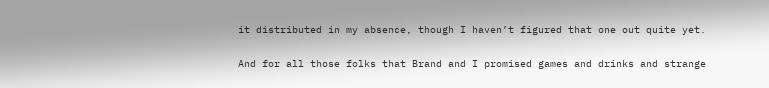it distributed in my absence, though I haven’t figured that one out quite yet.

And for all those folks that Brand and I promised games and drinks and strange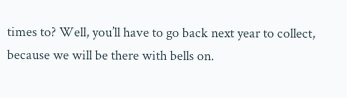times to? Well, you’ll have to go back next year to collect, because we will be there with bells on.